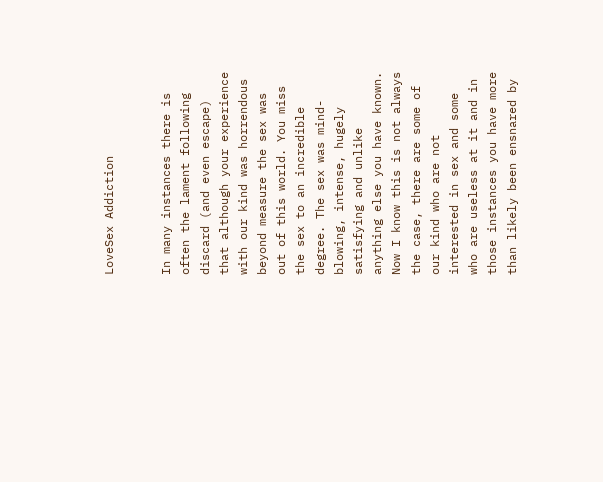LoveSex Addiction


In many instances there is often the lament following discard (and even escape) that although your experience with our kind was horrendous beyond measure the sex was out of this world. You miss the sex to an incredible degree. The sex was mind-blowing, intense, hugely satisfying and unlike anything else you have known. Now I know this is not always the case, there are some of our kind who are not interested in sex and some who are useless at it and in those instances you have more than likely been ensnared by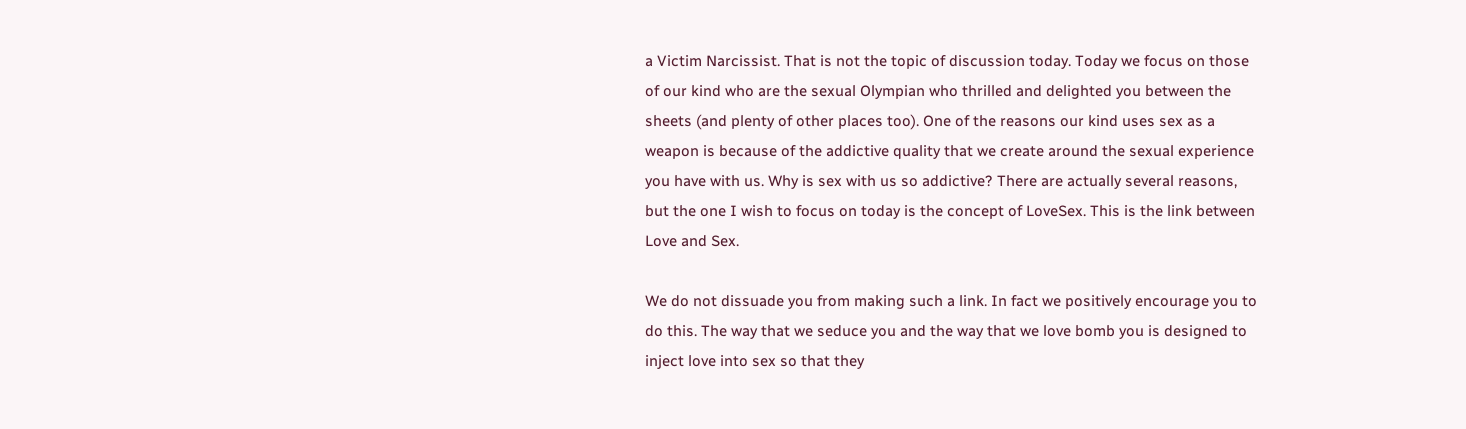a Victim Narcissist. That is not the topic of discussion today. Today we focus on those of our kind who are the sexual Olympian who thrilled and delighted you between the sheets (and plenty of other places too). One of the reasons our kind uses sex as a weapon is because of the addictive quality that we create around the sexual experience you have with us. Why is sex with us so addictive? There are actually several reasons, but the one I wish to focus on today is the concept of LoveSex. This is the link between Love and Sex.

We do not dissuade you from making such a link. In fact we positively encourage you to do this. The way that we seduce you and the way that we love bomb you is designed to inject love into sex so that they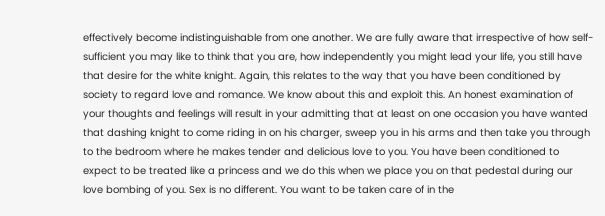effectively become indistinguishable from one another. We are fully aware that irrespective of how self-sufficient you may like to think that you are, how independently you might lead your life, you still have that desire for the white knight. Again, this relates to the way that you have been conditioned by society to regard love and romance. We know about this and exploit this. An honest examination of your thoughts and feelings will result in your admitting that at least on one occasion you have wanted that dashing knight to come riding in on his charger, sweep you in his arms and then take you through to the bedroom where he makes tender and delicious love to you. You have been conditioned to expect to be treated like a princess and we do this when we place you on that pedestal during our love bombing of you. Sex is no different. You want to be taken care of in the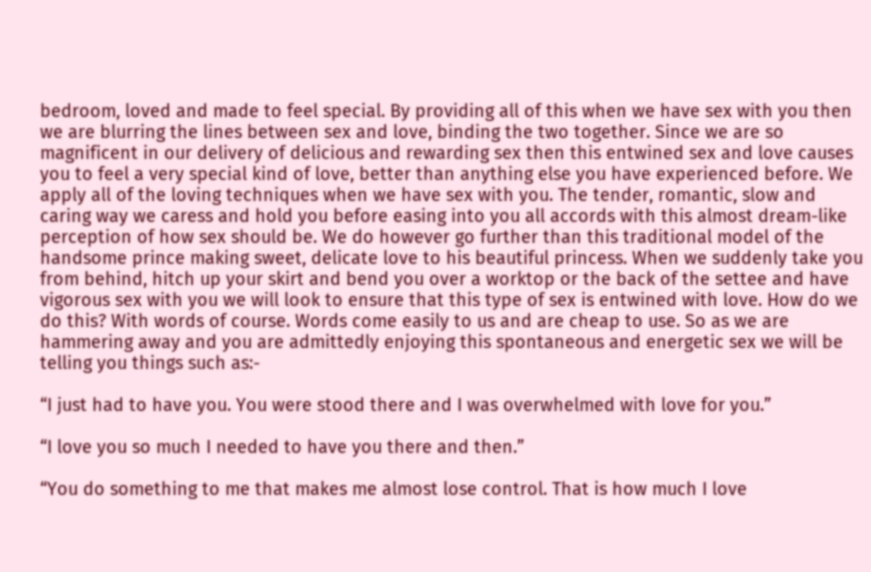bedroom, loved and made to feel special. By providing all of this when we have sex with you then we are blurring the lines between sex and love, binding the two together. Since we are so magnificent in our delivery of delicious and rewarding sex then this entwined sex and love causes you to feel a very special kind of love, better than anything else you have experienced before. We apply all of the loving techniques when we have sex with you. The tender, romantic, slow and caring way we caress and hold you before easing into you all accords with this almost dream-like perception of how sex should be. We do however go further than this traditional model of the handsome prince making sweet, delicate love to his beautiful princess. When we suddenly take you from behind, hitch up your skirt and bend you over a worktop or the back of the settee and have vigorous sex with you we will look to ensure that this type of sex is entwined with love. How do we do this? With words of course. Words come easily to us and are cheap to use. So as we are hammering away and you are admittedly enjoying this spontaneous and energetic sex we will be telling you things such as:-

“I just had to have you. You were stood there and I was overwhelmed with love for you.”

“I love you so much I needed to have you there and then.”

“You do something to me that makes me almost lose control. That is how much I love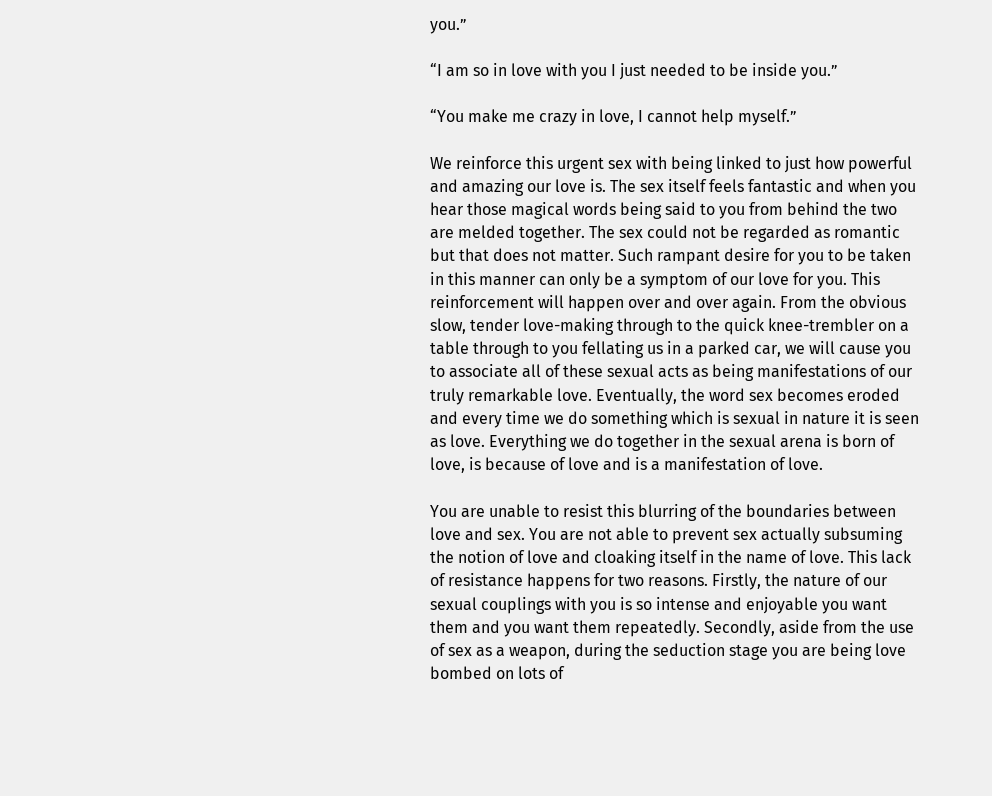you.”

“I am so in love with you I just needed to be inside you.”

“You make me crazy in love, I cannot help myself.”

We reinforce this urgent sex with being linked to just how powerful and amazing our love is. The sex itself feels fantastic and when you hear those magical words being said to you from behind the two are melded together. The sex could not be regarded as romantic but that does not matter. Such rampant desire for you to be taken in this manner can only be a symptom of our love for you. This reinforcement will happen over and over again. From the obvious slow, tender love-making through to the quick knee-trembler on a table through to you fellating us in a parked car, we will cause you to associate all of these sexual acts as being manifestations of our truly remarkable love. Eventually, the word sex becomes eroded and every time we do something which is sexual in nature it is seen as love. Everything we do together in the sexual arena is born of love, is because of love and is a manifestation of love.

You are unable to resist this blurring of the boundaries between love and sex. You are not able to prevent sex actually subsuming the notion of love and cloaking itself in the name of love. This lack of resistance happens for two reasons. Firstly, the nature of our sexual couplings with you is so intense and enjoyable you want them and you want them repeatedly. Secondly, aside from the use of sex as a weapon, during the seduction stage you are being love bombed on lots of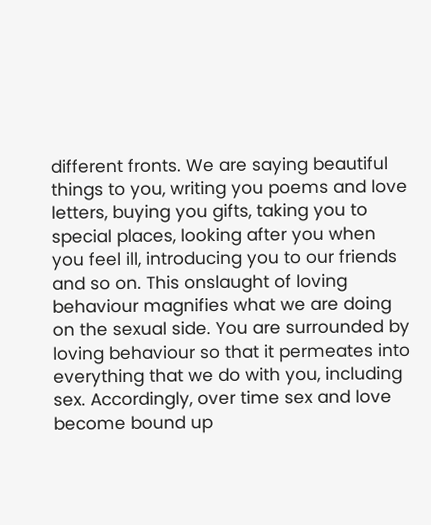different fronts. We are saying beautiful things to you, writing you poems and love letters, buying you gifts, taking you to special places, looking after you when you feel ill, introducing you to our friends and so on. This onslaught of loving behaviour magnifies what we are doing on the sexual side. You are surrounded by loving behaviour so that it permeates into everything that we do with you, including sex. Accordingly, over time sex and love become bound up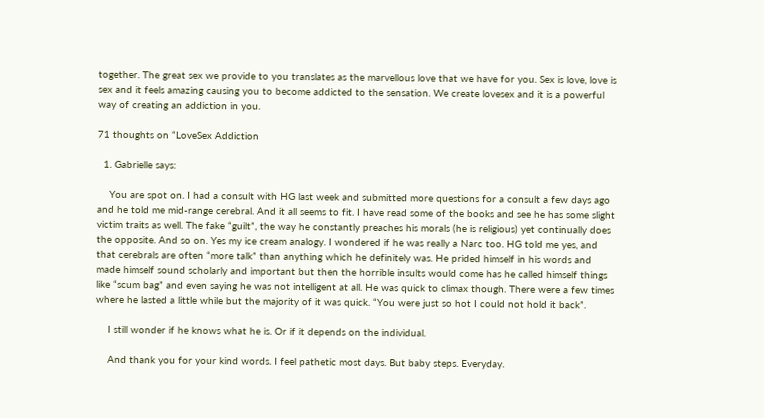together. The great sex we provide to you translates as the marvellous love that we have for you. Sex is love, love is sex and it feels amazing causing you to become addicted to the sensation. We create lovesex and it is a powerful way of creating an addiction in you.

71 thoughts on “LoveSex Addiction

  1. Gabrielle says:

    You are spot on. I had a consult with HG last week and submitted more questions for a consult a few days ago and he told me mid-range cerebral. And it all seems to fit. I have read some of the books and see he has some slight victim traits as well. The fake “guilt”, the way he constantly preaches his morals (he is religious) yet continually does the opposite. And so on. Yes my ice cream analogy. I wondered if he was really a Narc too. HG told me yes, and that cerebrals are often “more talk” than anything which he definitely was. He prided himself in his words and made himself sound scholarly and important but then the horrible insults would come has he called himself things like “scum bag” and even saying he was not intelligent at all. He was quick to climax though. There were a few times where he lasted a little while but the majority of it was quick. “You were just so hot I could not hold it back”.

    I still wonder if he knows what he is. Or if it depends on the individual.

    And thank you for your kind words. I feel pathetic most days. But baby steps. Everyday.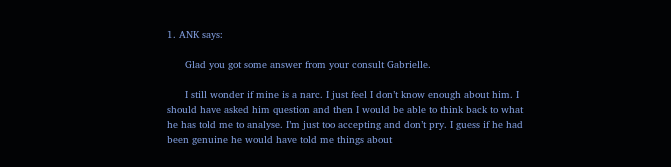1. ANK says:

      Glad you got some answer from your consult Gabrielle.

      I still wonder if mine is a narc. I just feel I don’t know enough about him. I should have asked him question and then I would be able to think back to what he has told me to analyse. I’m just too accepting and don’t pry. I guess if he had been genuine he would have told me things about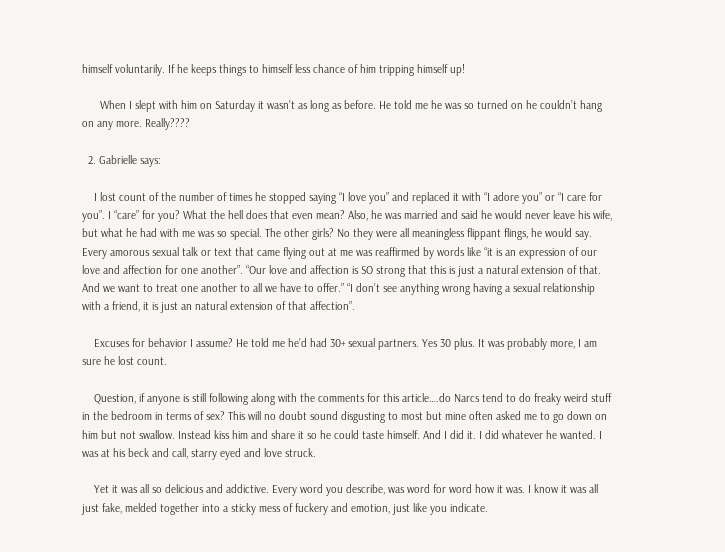himself voluntarily. If he keeps things to himself less chance of him tripping himself up!

      When I slept with him on Saturday it wasn’t as long as before. He told me he was so turned on he couldn’t hang on any more. Really????

  2. Gabrielle says:

    I lost count of the number of times he stopped saying “I love you” and replaced it with “I adore you” or “I care for you”. I “care” for you? What the hell does that even mean? Also, he was married and said he would never leave his wife, but what he had with me was so special. The other girls? No they were all meaningless flippant flings, he would say. Every amorous sexual talk or text that came flying out at me was reaffirmed by words like “it is an expression of our love and affection for one another”. “Our love and affection is SO strong that this is just a natural extension of that. And we want to treat one another to all we have to offer.” “I don’t see anything wrong having a sexual relationship with a friend, it is just an natural extension of that affection”.

    Excuses for behavior I assume? He told me he’d had 30+ sexual partners. Yes 30 plus. It was probably more, I am sure he lost count.

    Question, if anyone is still following along with the comments for this article….do Narcs tend to do freaky weird stuff in the bedroom in terms of sex? This will no doubt sound disgusting to most but mine often asked me to go down on him but not swallow. Instead kiss him and share it so he could taste himself. And I did it. I did whatever he wanted. I was at his beck and call, starry eyed and love struck.

    Yet it was all so delicious and addictive. Every word you describe, was word for word how it was. I know it was all just fake, melded together into a sticky mess of fuckery and emotion, just like you indicate.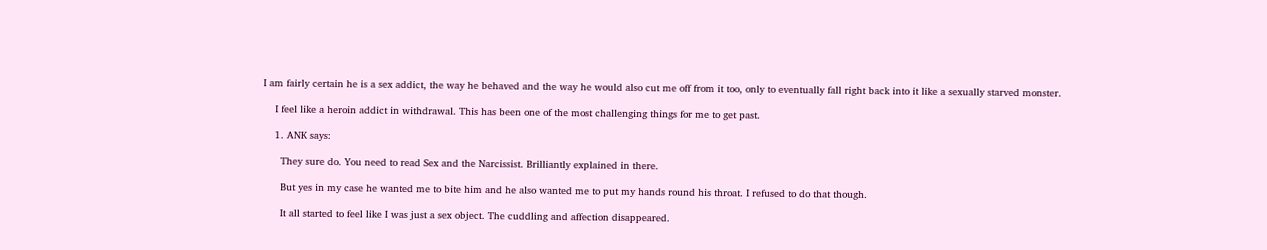I am fairly certain he is a sex addict, the way he behaved and the way he would also cut me off from it too, only to eventually fall right back into it like a sexually starved monster.

    I feel like a heroin addict in withdrawal. This has been one of the most challenging things for me to get past.

    1. ANK says:

      They sure do. You need to read Sex and the Narcissist. Brilliantly explained in there.

      But yes in my case he wanted me to bite him and he also wanted me to put my hands round his throat. I refused to do that though.

      It all started to feel like I was just a sex object. The cuddling and affection disappeared.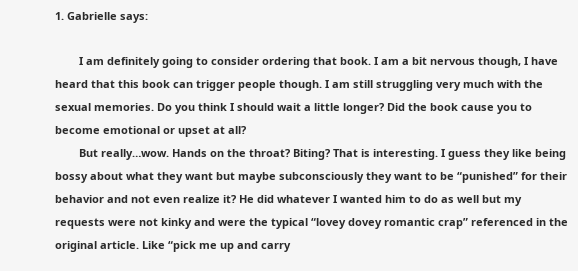1. Gabrielle says:

        I am definitely going to consider ordering that book. I am a bit nervous though, I have heard that this book can trigger people though. I am still struggling very much with the sexual memories. Do you think I should wait a little longer? Did the book cause you to become emotional or upset at all?
        But really…wow. Hands on the throat? Biting? That is interesting. I guess they like being bossy about what they want but maybe subconsciously they want to be “punished” for their behavior and not even realize it? He did whatever I wanted him to do as well but my requests were not kinky and were the typical “lovey dovey romantic crap” referenced in the original article. Like “pick me up and carry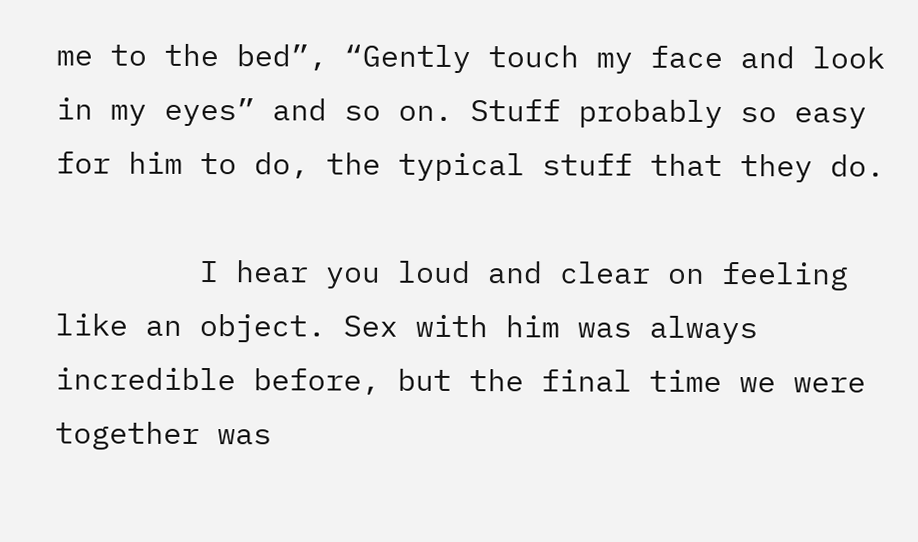me to the bed”, “Gently touch my face and look in my eyes” and so on. Stuff probably so easy for him to do, the typical stuff that they do.

        I hear you loud and clear on feeling like an object. Sex with him was always incredible before, but the final time we were together was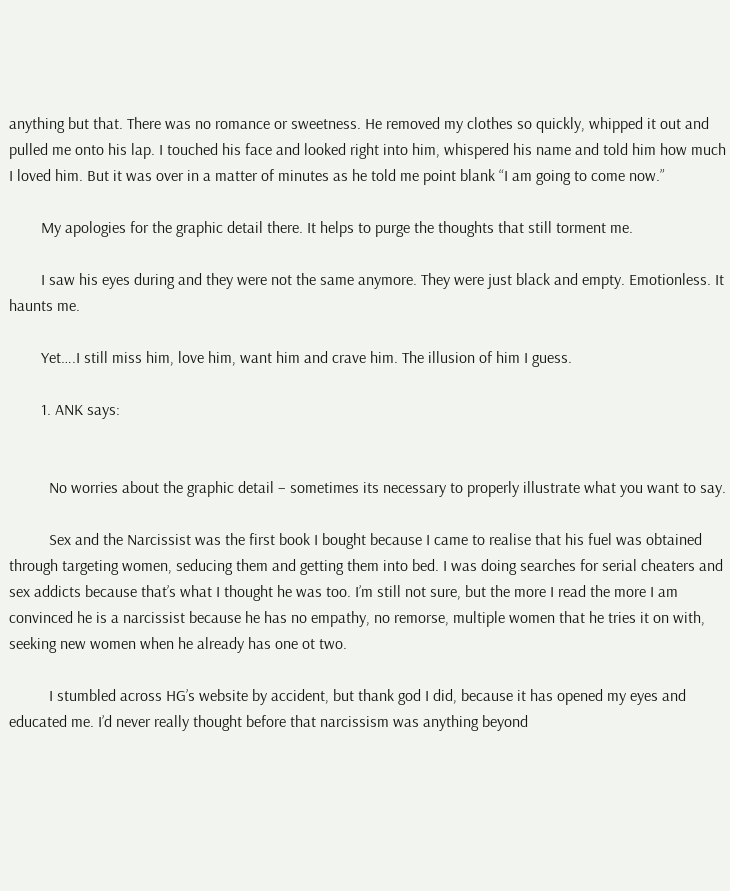anything but that. There was no romance or sweetness. He removed my clothes so quickly, whipped it out and pulled me onto his lap. I touched his face and looked right into him, whispered his name and told him how much I loved him. But it was over in a matter of minutes as he told me point blank “I am going to come now.”

        My apologies for the graphic detail there. It helps to purge the thoughts that still torment me.

        I saw his eyes during and they were not the same anymore. They were just black and empty. Emotionless. It haunts me.

        Yet….I still miss him, love him, want him and crave him. The illusion of him I guess.

        1. ANK says:


          No worries about the graphic detail – sometimes its necessary to properly illustrate what you want to say.

          Sex and the Narcissist was the first book I bought because I came to realise that his fuel was obtained through targeting women, seducing them and getting them into bed. I was doing searches for serial cheaters and sex addicts because that’s what I thought he was too. I’m still not sure, but the more I read the more I am convinced he is a narcissist because he has no empathy, no remorse, multiple women that he tries it on with, seeking new women when he already has one ot two.

          I stumbled across HG’s website by accident, but thank god I did, because it has opened my eyes and educated me. I’d never really thought before that narcissism was anything beyond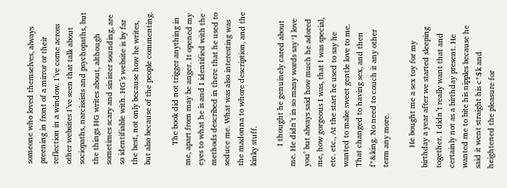someone who loved themselves, always preening in front of a mirror or their reflection in a window. I’ve come across other websites I’ve seen that talk about sociopaths, narcissists and psychopaths, but the things HG writes about, although sometimes scary and sinister sounding, are so identifiable with. HG’s website is by far the best, not only because how he writes, but also because of the people commenting.

          The book did not trigger anything in me, apart from may be anger. It opened my eyes to what he is and I identified with the methods described in there that he used to seduce me. What was also interesting was the madonna to whore description, and the kinky stuff.

          I thought he genuinely cared about me. He didn’t in so many words say ‘I love you’ but always said how much he adored me, how gorgeous I was, that I was special, etc. etc., At the start he used to say he wanted to make sweet gentle love to me. That changed to having sex, and then f*&king. No need to couch it any other term any more.

          He bought me a sex toy for my birthday a year after we started sleeping together. I didn’t really want that and certainly not as a birthday present. He wanted me to bite his nipples because he said it went straight his c*$k and heightened the pleasure for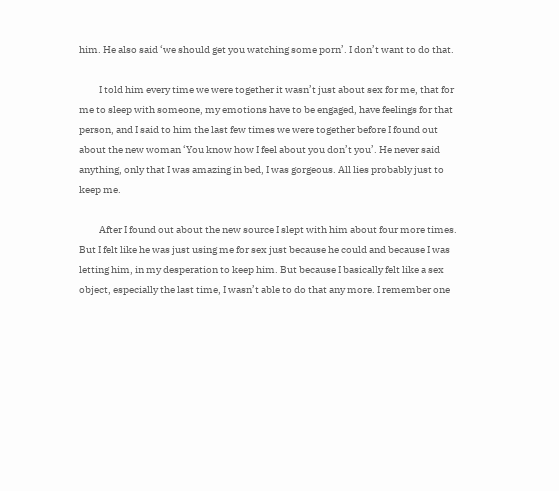him. He also said ‘we should get you watching some porn’. I don’t want to do that.

          I told him every time we were together it wasn’t just about sex for me, that for me to sleep with someone, my emotions have to be engaged, have feelings for that person, and I said to him the last few times we were together before I found out about the new woman ‘You know how I feel about you don’t you’. He never said anything, only that I was amazing in bed, I was gorgeous. All lies probably just to keep me.

          After I found out about the new source I slept with him about four more times. But I felt like he was just using me for sex just because he could and because I was letting him, in my desperation to keep him. But because I basically felt like a sex object, especially the last time, I wasn’t able to do that any more. I remember one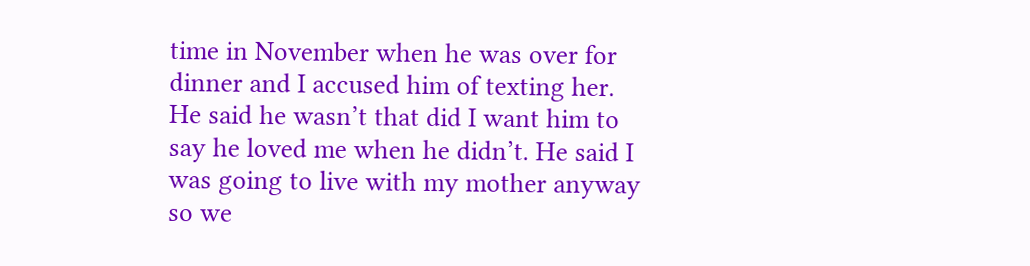time in November when he was over for dinner and I accused him of texting her. He said he wasn’t that did I want him to say he loved me when he didn’t. He said I was going to live with my mother anyway so we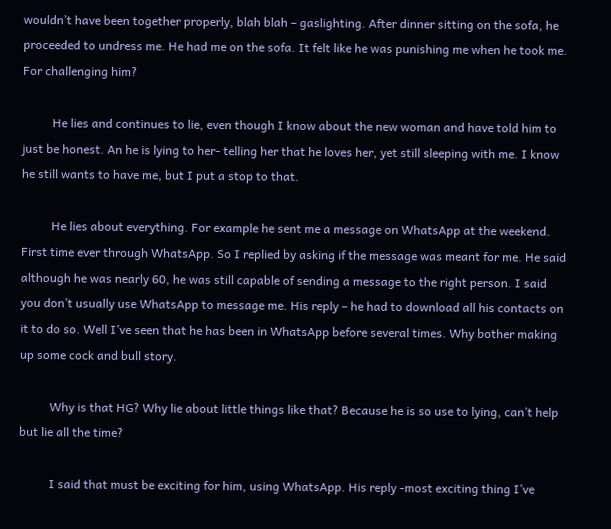wouldn’t have been together properly, blah blah – gaslighting. After dinner sitting on the sofa, he proceeded to undress me. He had me on the sofa. It felt like he was punishing me when he took me. For challenging him?

          He lies and continues to lie, even though I know about the new woman and have told him to just be honest. An he is lying to her- telling her that he loves her, yet still sleeping with me. I know he still wants to have me, but I put a stop to that.

          He lies about everything. For example he sent me a message on WhatsApp at the weekend. First time ever through WhatsApp. So I replied by asking if the message was meant for me. He said although he was nearly 60, he was still capable of sending a message to the right person. I said you don’t usually use WhatsApp to message me. His reply – he had to download all his contacts on it to do so. Well I’ve seen that he has been in WhatsApp before several times. Why bother making up some cock and bull story.

          Why is that HG? Why lie about little things like that? Because he is so use to lying, can’t help but lie all the time?

          I said that must be exciting for him, using WhatsApp. His reply -most exciting thing I’ve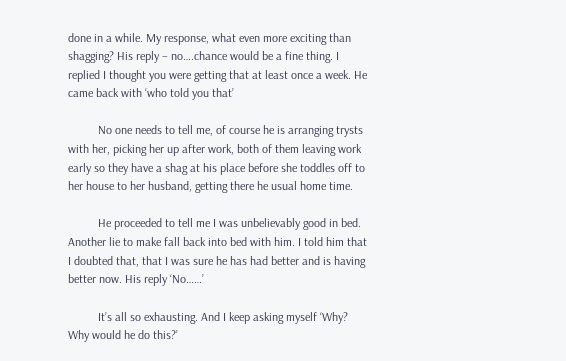done in a while. My response, what even more exciting than shagging? His reply – no….chance would be a fine thing. I replied I thought you were getting that at least once a week. He came back with ‘who told you that’

          No one needs to tell me, of course he is arranging trysts with her, picking her up after work, both of them leaving work early so they have a shag at his place before she toddles off to her house to her husband, getting there he usual home time.

          He proceeded to tell me I was unbelievably good in bed. Another lie to make fall back into bed with him. I told him that I doubted that, that I was sure he has had better and is having better now. His reply ‘No……’

          It’s all so exhausting. And I keep asking myself ‘Why? Why would he do this?’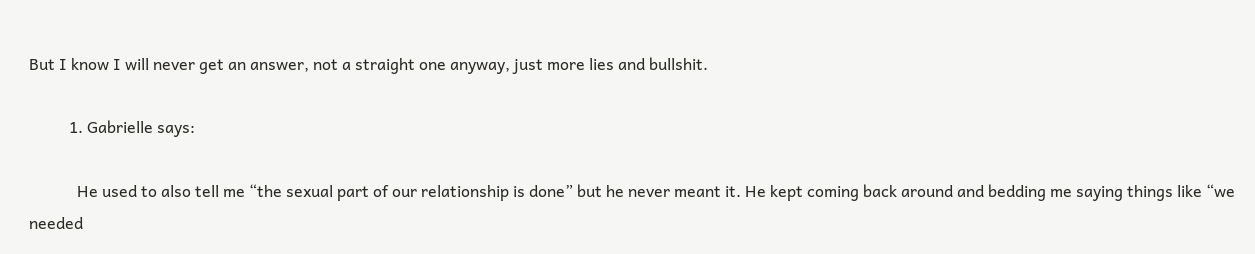But I know I will never get an answer, not a straight one anyway, just more lies and bullshit.

          1. Gabrielle says:

            He used to also tell me “the sexual part of our relationship is done” but he never meant it. He kept coming back around and bedding me saying things like “we needed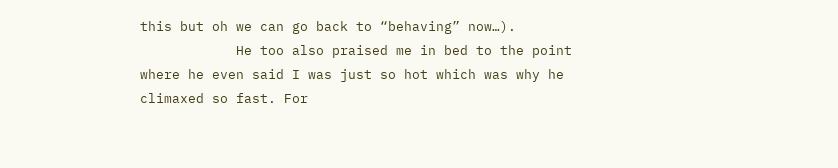this but oh we can go back to “behaving” now…).
            He too also praised me in bed to the point where he even said I was just so hot which was why he climaxed so fast. For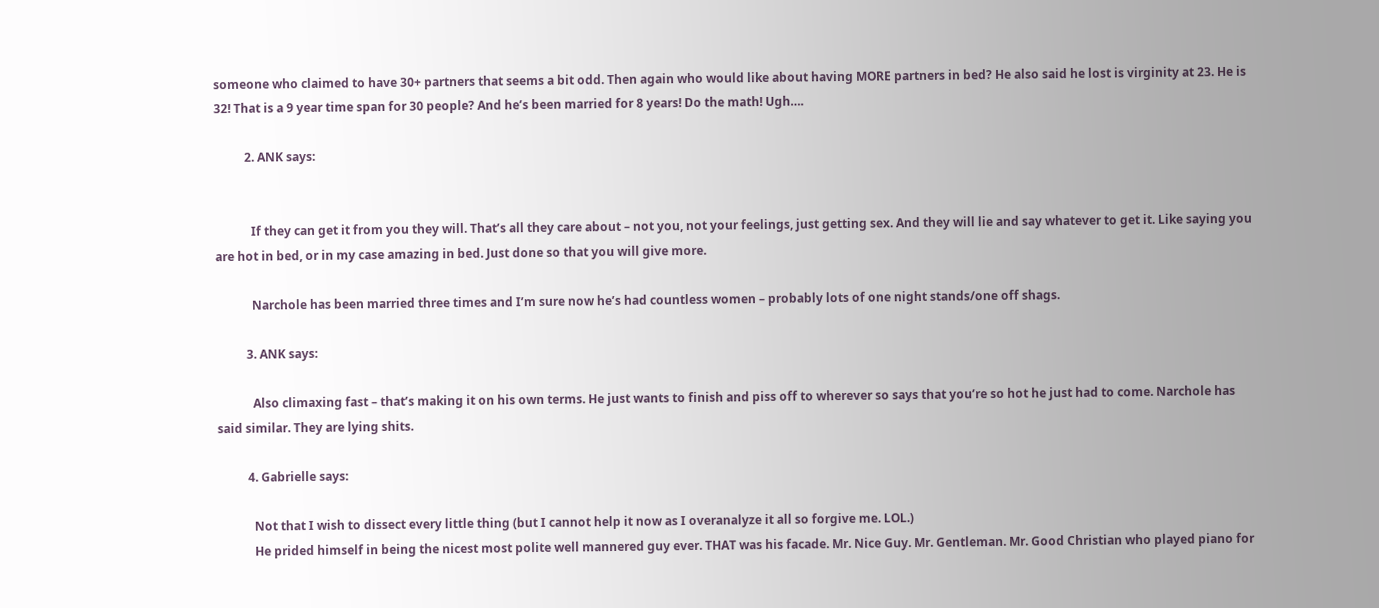someone who claimed to have 30+ partners that seems a bit odd. Then again who would like about having MORE partners in bed? He also said he lost is virginity at 23. He is 32! That is a 9 year time span for 30 people? And he’s been married for 8 years! Do the math! Ugh….

          2. ANK says:


            If they can get it from you they will. That’s all they care about – not you, not your feelings, just getting sex. And they will lie and say whatever to get it. Like saying you are hot in bed, or in my case amazing in bed. Just done so that you will give more.

            Narchole has been married three times and I’m sure now he’s had countless women – probably lots of one night stands/one off shags.

          3. ANK says:

            Also climaxing fast – that’s making it on his own terms. He just wants to finish and piss off to wherever so says that you’re so hot he just had to come. Narchole has said similar. They are lying shits.

          4. Gabrielle says:

            Not that I wish to dissect every little thing (but I cannot help it now as I overanalyze it all so forgive me. LOL.)
            He prided himself in being the nicest most polite well mannered guy ever. THAT was his facade. Mr. Nice Guy. Mr. Gentleman. Mr. Good Christian who played piano for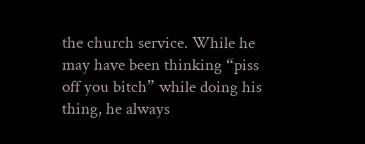the church service. While he may have been thinking “piss off you bitch” while doing his thing, he always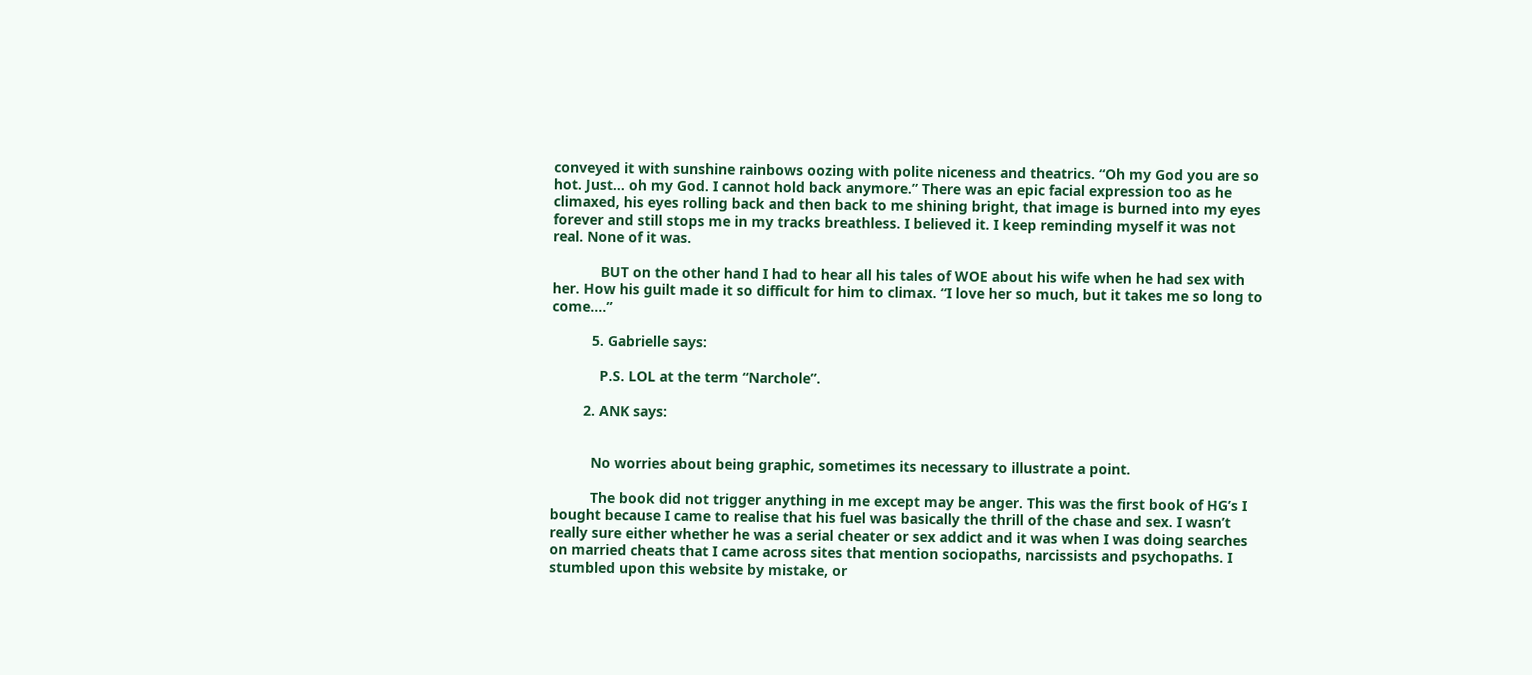conveyed it with sunshine rainbows oozing with polite niceness and theatrics. “Oh my God you are so hot. Just… oh my God. I cannot hold back anymore.” There was an epic facial expression too as he climaxed, his eyes rolling back and then back to me shining bright, that image is burned into my eyes forever and still stops me in my tracks breathless. I believed it. I keep reminding myself it was not real. None of it was.

            BUT on the other hand I had to hear all his tales of WOE about his wife when he had sex with her. How his guilt made it so difficult for him to climax. “I love her so much, but it takes me so long to come….”

          5. Gabrielle says:

            P.S. LOL at the term “Narchole”.

        2. ANK says:


          No worries about being graphic, sometimes its necessary to illustrate a point.

          The book did not trigger anything in me except may be anger. This was the first book of HG’s I bought because I came to realise that his fuel was basically the thrill of the chase and sex. I wasn’t really sure either whether he was a serial cheater or sex addict and it was when I was doing searches on married cheats that I came across sites that mention sociopaths, narcissists and psychopaths. I stumbled upon this website by mistake, or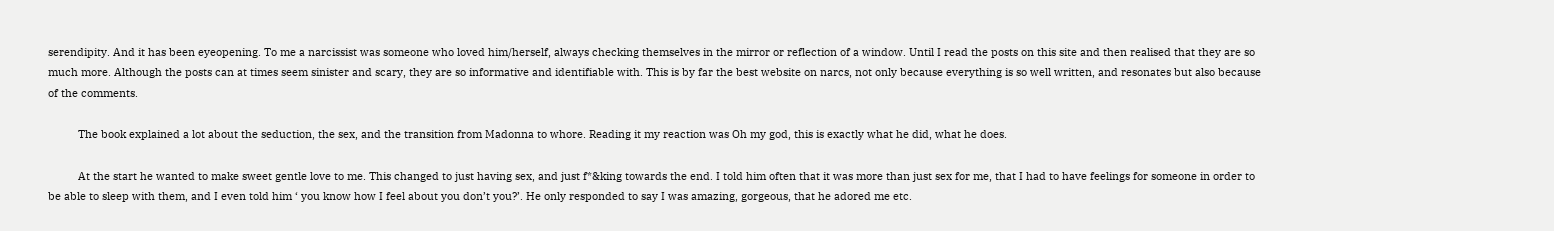serendipity. And it has been eyeopening. To me a narcissist was someone who loved him/herself, always checking themselves in the mirror or reflection of a window. Until I read the posts on this site and then realised that they are so much more. Although the posts can at times seem sinister and scary, they are so informative and identifiable with. This is by far the best website on narcs, not only because everything is so well written, and resonates but also because of the comments.

          The book explained a lot about the seduction, the sex, and the transition from Madonna to whore. Reading it my reaction was Oh my god, this is exactly what he did, what he does.

          At the start he wanted to make sweet gentle love to me. This changed to just having sex, and just f*&king towards the end. I told him often that it was more than just sex for me, that I had to have feelings for someone in order to be able to sleep with them, and I even told him ‘ you know how I feel about you don’t you?’. He only responded to say I was amazing, gorgeous, that he adored me etc.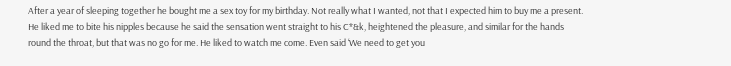After a year of sleeping together he bought me a sex toy for my birthday. Not really what I wanted, not that I expected him to buy me a present. He liked me to bite his nipples because he said the sensation went straight to his C*&k, heightened the pleasure, and similar for the hands round the throat, but that was no go for me. He liked to watch me come. Even said ‘We need to get you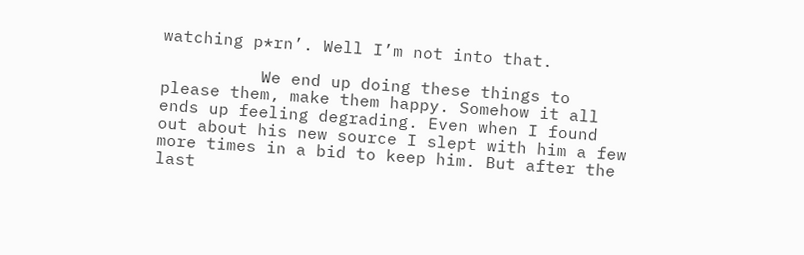watching p*rn’. Well I’m not into that.

          We end up doing these things to please them, make them happy. Somehow it all ends up feeling degrading. Even when I found out about his new source I slept with him a few more times in a bid to keep him. But after the last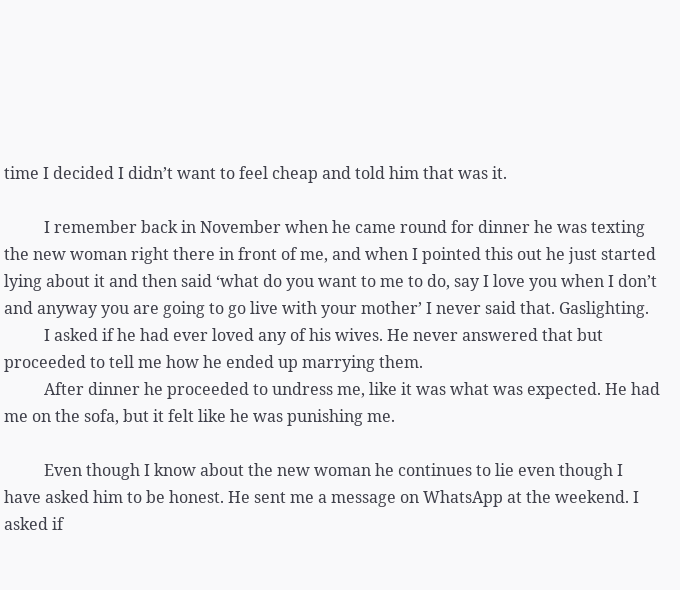time I decided I didn’t want to feel cheap and told him that was it.

          I remember back in November when he came round for dinner he was texting the new woman right there in front of me, and when I pointed this out he just started lying about it and then said ‘what do you want to me to do, say I love you when I don’t and anyway you are going to go live with your mother’ I never said that. Gaslighting.
          I asked if he had ever loved any of his wives. He never answered that but proceeded to tell me how he ended up marrying them.
          After dinner he proceeded to undress me, like it was what was expected. He had me on the sofa, but it felt like he was punishing me.

          Even though I know about the new woman he continues to lie even though I have asked him to be honest. He sent me a message on WhatsApp at the weekend. I asked if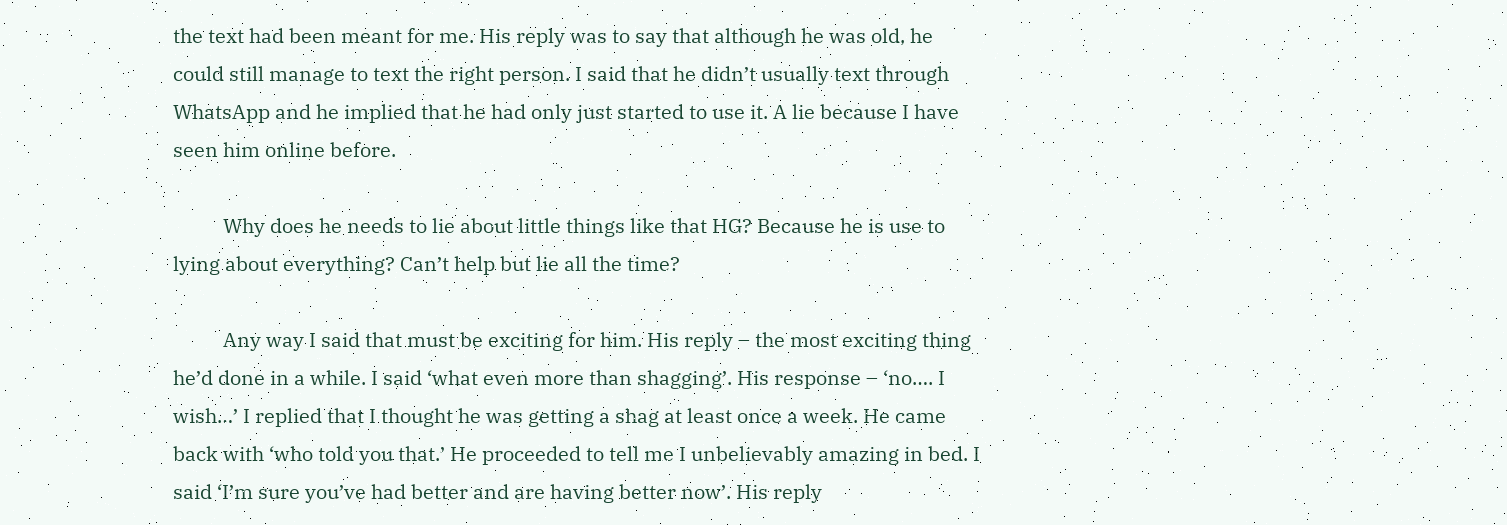the text had been meant for me. His reply was to say that although he was old, he could still manage to text the right person. I said that he didn’t usually text through WhatsApp and he implied that he had only just started to use it. A lie because I have seen him online before.

          Why does he needs to lie about little things like that HG? Because he is use to lying about everything? Can’t help but lie all the time?

          Any way I said that must be exciting for him. His reply – the most exciting thing he’d done in a while. I said ‘what even more than shagging’. His response – ‘no…. I wish…’ I replied that I thought he was getting a shag at least once a week. He came back with ‘who told you that.’ He proceeded to tell me I unbelievably amazing in bed. I said ‘I’m sure you’ve had better and are having better now’. His reply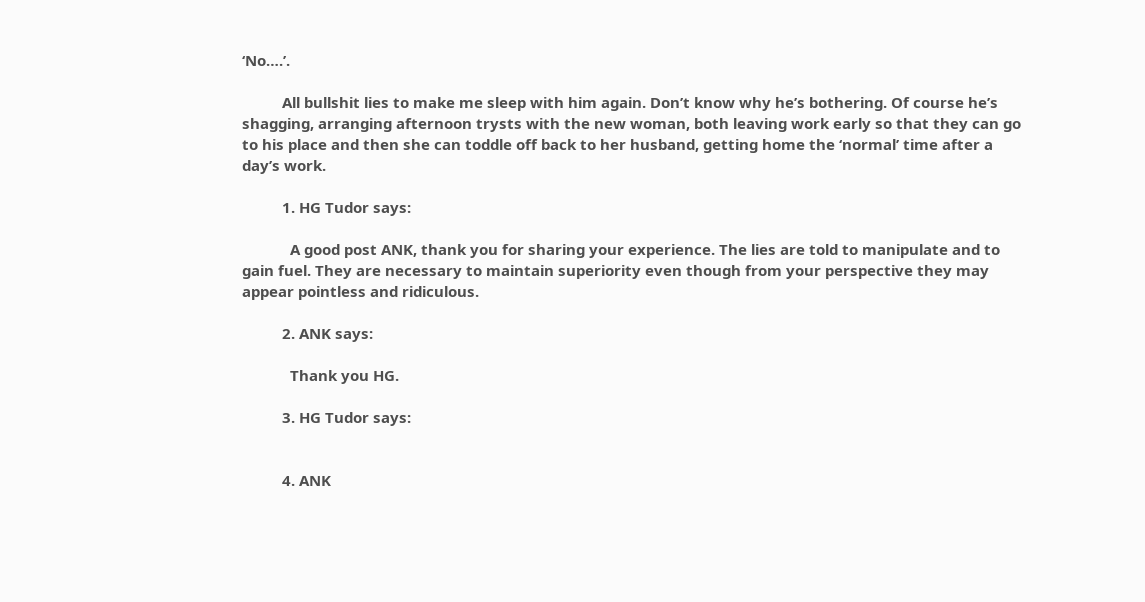‘No….’.

          All bullshit lies to make me sleep with him again. Don’t know why he’s bothering. Of course he’s shagging, arranging afternoon trysts with the new woman, both leaving work early so that they can go to his place and then she can toddle off back to her husband, getting home the ‘normal’ time after a day’s work.

          1. HG Tudor says:

            A good post ANK, thank you for sharing your experience. The lies are told to manipulate and to gain fuel. They are necessary to maintain superiority even though from your perspective they may appear pointless and ridiculous.

          2. ANK says:

            Thank you HG.

          3. HG Tudor says:


          4. ANK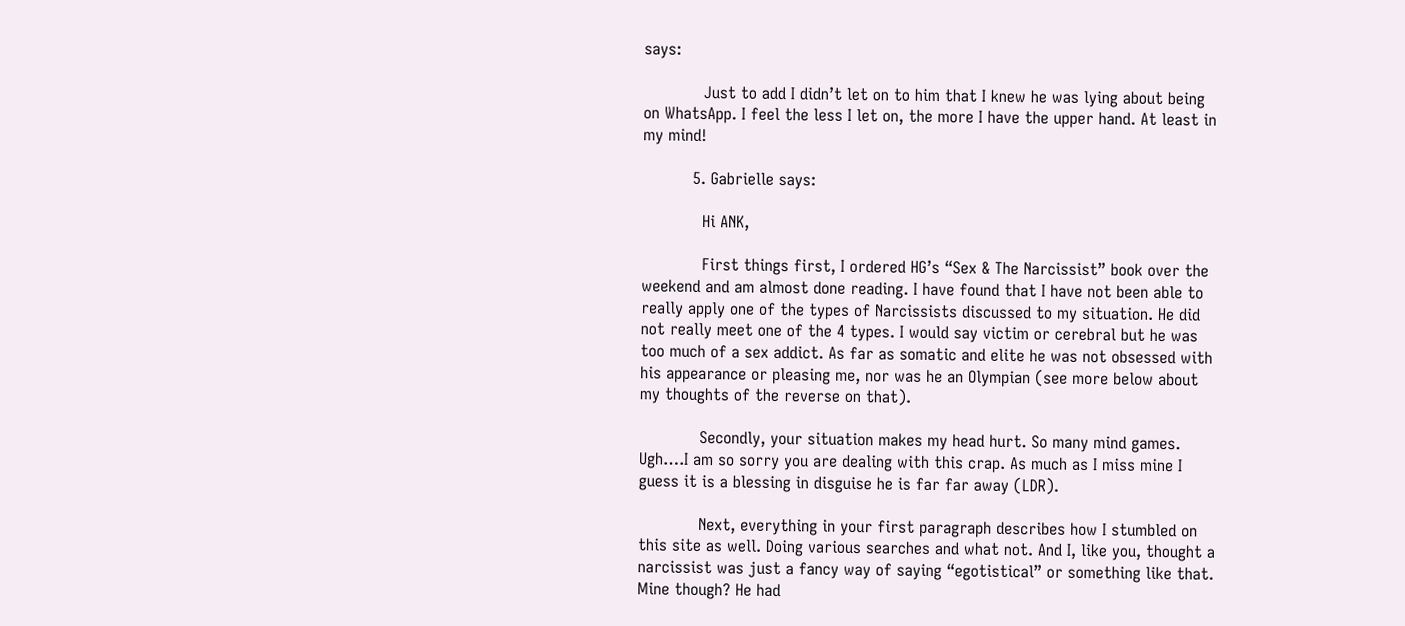says:

            Just to add I didn’t let on to him that I knew he was lying about being on WhatsApp. I feel the less I let on, the more I have the upper hand. At least in my mind!

          5. Gabrielle says:

            Hi ANK,

            First things first, I ordered HG’s “Sex & The Narcissist” book over the weekend and am almost done reading. I have found that I have not been able to really apply one of the types of Narcissists discussed to my situation. He did not really meet one of the 4 types. I would say victim or cerebral but he was too much of a sex addict. As far as somatic and elite he was not obsessed with his appearance or pleasing me, nor was he an Olympian (see more below about my thoughts of the reverse on that).

            Secondly, your situation makes my head hurt. So many mind games. Ugh….I am so sorry you are dealing with this crap. As much as I miss mine I guess it is a blessing in disguise he is far far away (LDR).

            Next, everything in your first paragraph describes how I stumbled on this site as well. Doing various searches and what not. And I, like you, thought a narcissist was just a fancy way of saying “egotistical” or something like that. Mine though? He had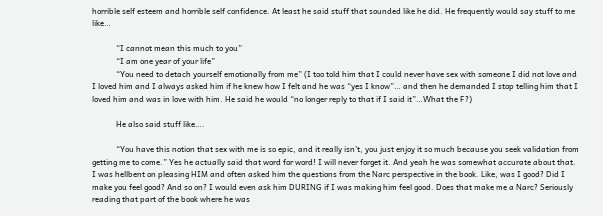horrible self esteem and horrible self confidence. At least he said stuff that sounded like he did. He frequently would say stuff to me like…

            “I cannot mean this much to you”
            “I am one year of your life”
            “You need to detach yourself emotionally from me” (I too told him that I could never have sex with someone I did not love and I loved him and I always asked him if he knew how I felt and he was “yes I know”… and then he demanded I stop telling him that I loved him and was in love with him. He said he would “no longer reply to that if I said it”…What the F?)

            He also said stuff like….

            “You have this notion that sex with me is so epic, and it really isn’t, you just enjoy it so much because you seek validation from getting me to come.” Yes he actually said that word for word! I will never forget it. And yeah he was somewhat accurate about that. I was hellbent on pleasing HIM and often asked him the questions from the Narc perspective in the book. Like, was I good? Did I make you feel good? And so on? I would even ask him DURING if I was making him feel good. Does that make me a Narc? Seriously reading that part of the book where he was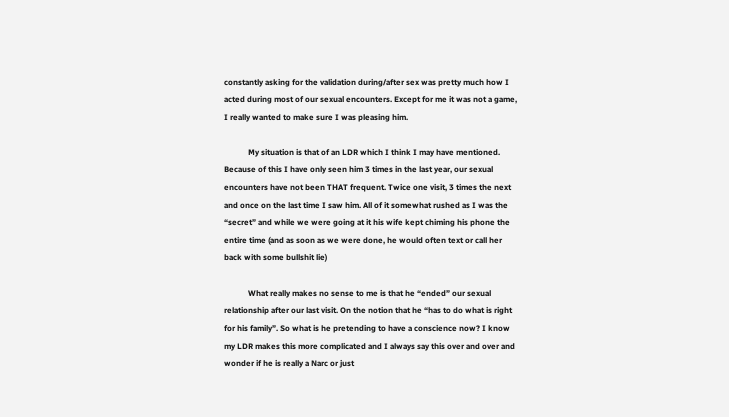constantly asking for the validation during/after sex was pretty much how I acted during most of our sexual encounters. Except for me it was not a game, I really wanted to make sure I was pleasing him.

            My situation is that of an LDR which I think I may have mentioned. Because of this I have only seen him 3 times in the last year, our sexual encounters have not been THAT frequent. Twice one visit, 3 times the next and once on the last time I saw him. All of it somewhat rushed as I was the “secret” and while we were going at it his wife kept chiming his phone the entire time (and as soon as we were done, he would often text or call her back with some bullshit lie)

            What really makes no sense to me is that he “ended” our sexual relationship after our last visit. On the notion that he “has to do what is right for his family”. So what is he pretending to have a conscience now? I know my LDR makes this more complicated and I always say this over and over and wonder if he is really a Narc or just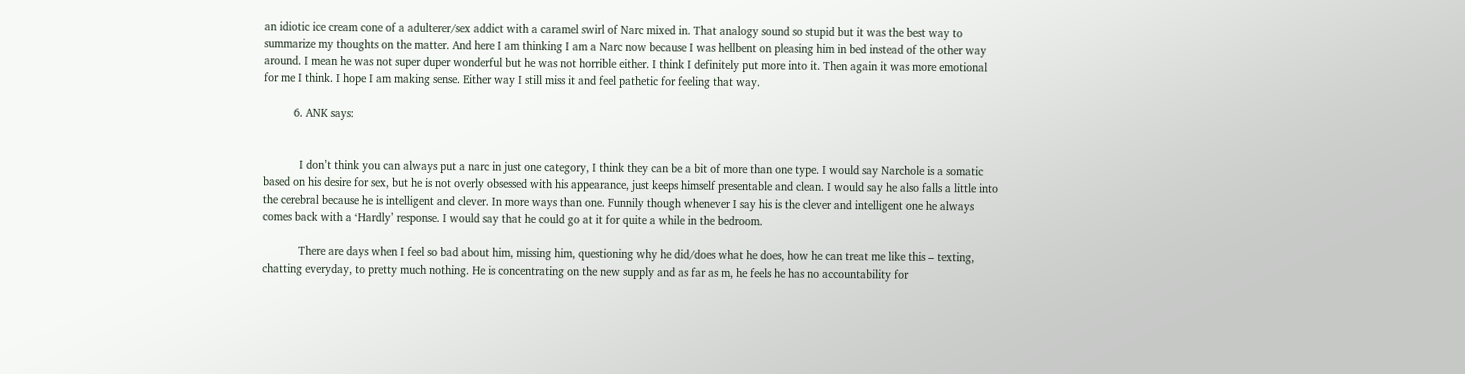an idiotic ice cream cone of a adulterer/sex addict with a caramel swirl of Narc mixed in. That analogy sound so stupid but it was the best way to summarize my thoughts on the matter. And here I am thinking I am a Narc now because I was hellbent on pleasing him in bed instead of the other way around. I mean he was not super duper wonderful but he was not horrible either. I think I definitely put more into it. Then again it was more emotional for me I think. I hope I am making sense. Either way I still miss it and feel pathetic for feeling that way.

          6. ANK says:


            I don’t think you can always put a narc in just one category, I think they can be a bit of more than one type. I would say Narchole is a somatic based on his desire for sex, but he is not overly obsessed with his appearance, just keeps himself presentable and clean. I would say he also falls a little into the cerebral because he is intelligent and clever. In more ways than one. Funnily though whenever I say his is the clever and intelligent one he always comes back with a ‘Hardly’ response. I would say that he could go at it for quite a while in the bedroom.

            There are days when I feel so bad about him, missing him, questioning why he did/does what he does, how he can treat me like this – texting, chatting everyday, to pretty much nothing. He is concentrating on the new supply and as far as m, he feels he has no accountability for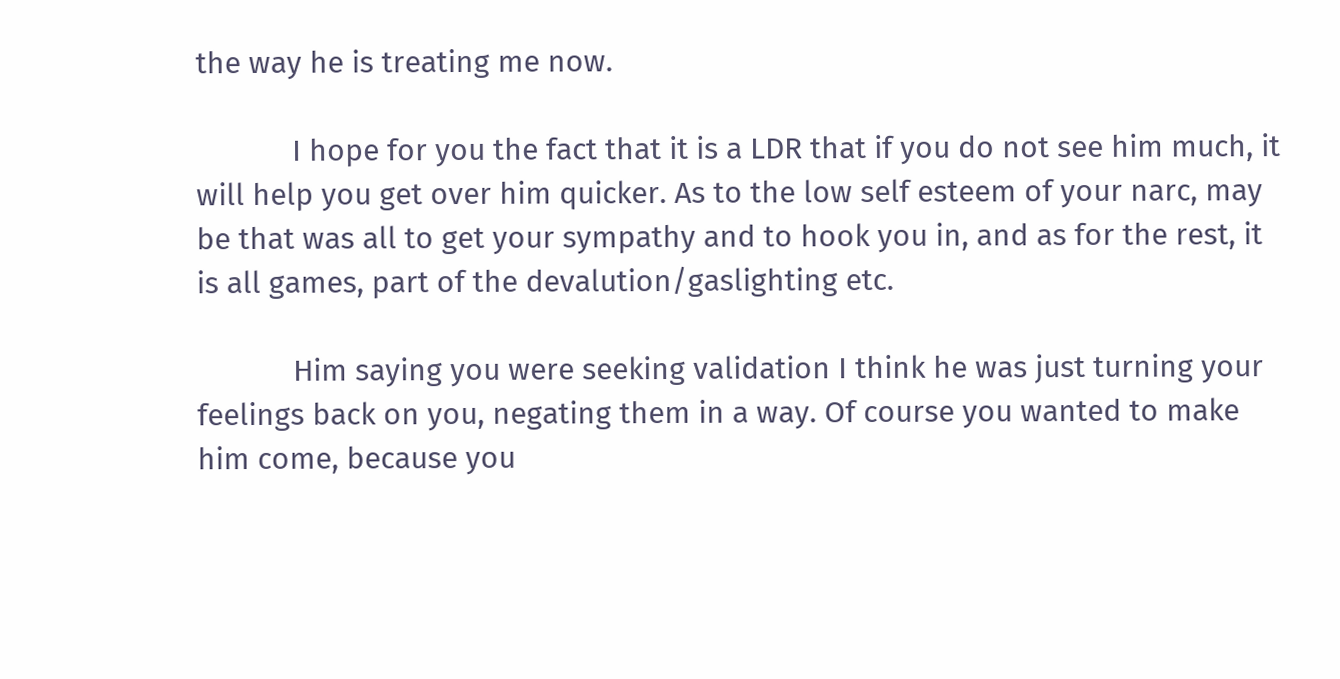the way he is treating me now.

            I hope for you the fact that it is a LDR that if you do not see him much, it will help you get over him quicker. As to the low self esteem of your narc, may be that was all to get your sympathy and to hook you in, and as for the rest, it is all games, part of the devalution/gaslighting etc.

            Him saying you were seeking validation I think he was just turning your feelings back on you, negating them in a way. Of course you wanted to make him come, because you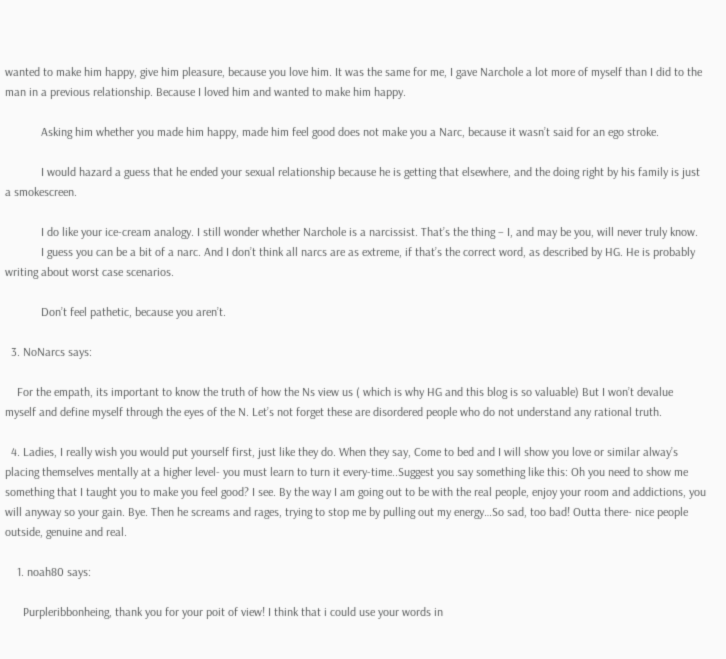wanted to make him happy, give him pleasure, because you love him. It was the same for me, I gave Narchole a lot more of myself than I did to the man in a previous relationship. Because I loved him and wanted to make him happy.

            Asking him whether you made him happy, made him feel good does not make you a Narc, because it wasn’t said for an ego stroke.

            I would hazard a guess that he ended your sexual relationship because he is getting that elsewhere, and the doing right by his family is just a smokescreen.

            I do like your ice-cream analogy. I still wonder whether Narchole is a narcissist. That’s the thing – I, and may be you, will never truly know.
            I guess you can be a bit of a narc. And I don’t think all narcs are as extreme, if that’s the correct word, as described by HG. He is probably writing about worst case scenarios.

            Don’t feel pathetic, because you aren’t.

  3. NoNarcs says:

    For the empath, its important to know the truth of how the Ns view us ( which is why HG and this blog is so valuable) But I won’t devalue myself and define myself through the eyes of the N. Let’s not forget these are disordered people who do not understand any rational truth.

  4. Ladies, I really wish you would put yourself first, just like they do. When they say, Come to bed and I will show you love or similar alway’s placing themselves mentally at a higher level- you must learn to turn it every-time..Suggest you say something like this: Oh you need to show me something that I taught you to make you feel good? I see. By the way I am going out to be with the real people, enjoy your room and addictions, you will anyway so your gain. Bye. Then he screams and rages, trying to stop me by pulling out my energy…So sad, too bad! Outta there- nice people outside, genuine and real.

    1. noah80 says:

      Purpleribbonheing, thank you for your poit of view! I think that i could use your words in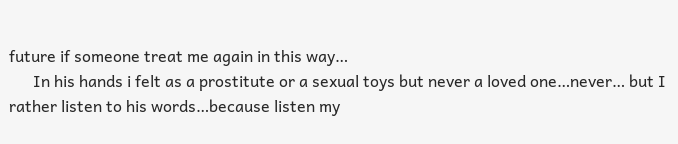future if someone treat me again in this way…
      In his hands i felt as a prostitute or a sexual toys but never a loved one…never… but I rather listen to his words…because listen my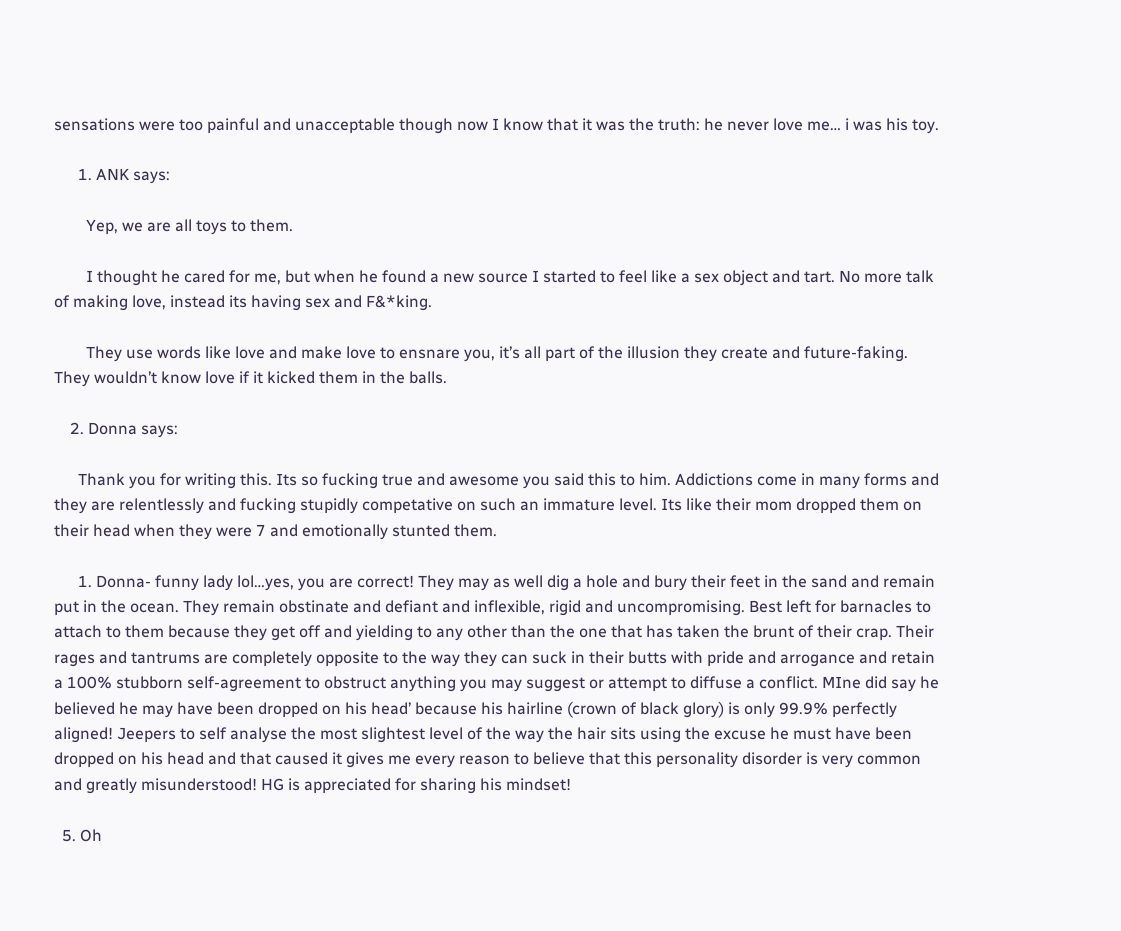sensations were too painful and unacceptable though now I know that it was the truth: he never love me… i was his toy.

      1. ANK says:

        Yep, we are all toys to them.

        I thought he cared for me, but when he found a new source I started to feel like a sex object and tart. No more talk of making love, instead its having sex and F&*king.

        They use words like love and make love to ensnare you, it’s all part of the illusion they create and future-faking. They wouldn’t know love if it kicked them in the balls.

    2. Donna says:

      Thank you for writing this. Its so fucking true and awesome you said this to him. Addictions come in many forms and they are relentlessly and fucking stupidly competative on such an immature level. Its like their mom dropped them on their head when they were 7 and emotionally stunted them.

      1. Donna- funny lady lol…yes, you are correct! They may as well dig a hole and bury their feet in the sand and remain put in the ocean. They remain obstinate and defiant and inflexible, rigid and uncompromising. Best left for barnacles to attach to them because they get off and yielding to any other than the one that has taken the brunt of their crap. Their rages and tantrums are completely opposite to the way they can suck in their butts with pride and arrogance and retain a 100% stubborn self-agreement to obstruct anything you may suggest or attempt to diffuse a conflict. MIne did say he believed he may have been dropped on his head’ because his hairline (crown of black glory) is only 99.9% perfectly aligned! Jeepers to self analyse the most slightest level of the way the hair sits using the excuse he must have been dropped on his head and that caused it gives me every reason to believe that this personality disorder is very common and greatly misunderstood! HG is appreciated for sharing his mindset!

  5. Oh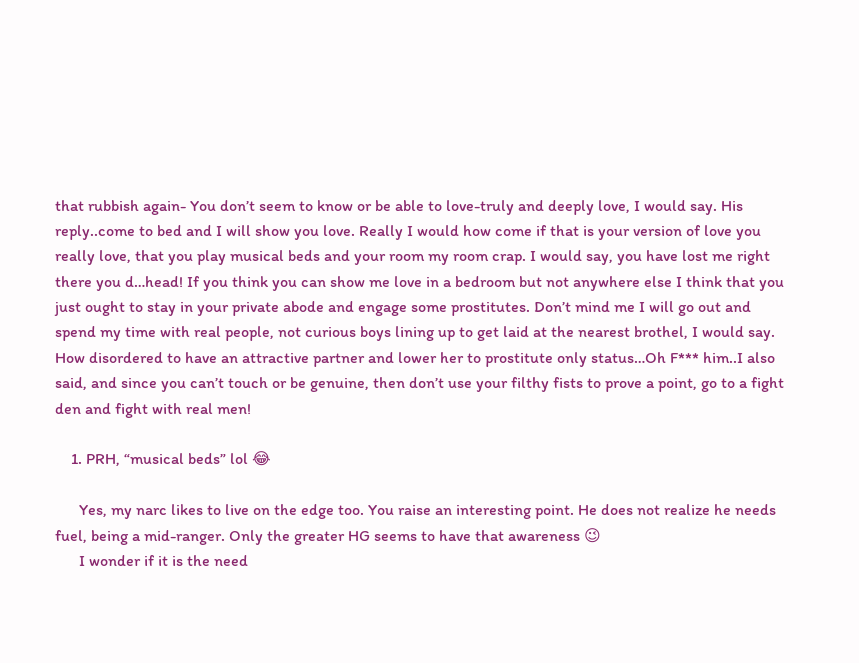that rubbish again- You don’t seem to know or be able to love-truly and deeply love, I would say. His reply..come to bed and I will show you love. Really I would how come if that is your version of love you really love, that you play musical beds and your room my room crap. I would say, you have lost me right there you d…head! If you think you can show me love in a bedroom but not anywhere else I think that you just ought to stay in your private abode and engage some prostitutes. Don’t mind me I will go out and spend my time with real people, not curious boys lining up to get laid at the nearest brothel, I would say. How disordered to have an attractive partner and lower her to prostitute only status…Oh F*** him..I also said, and since you can’t touch or be genuine, then don’t use your filthy fists to prove a point, go to a fight den and fight with real men!

    1. PRH, “musical beds” lol 😂

      Yes, my narc likes to live on the edge too. You raise an interesting point. He does not realize he needs fuel, being a mid-ranger. Only the greater HG seems to have that awareness 😉
      I wonder if it is the need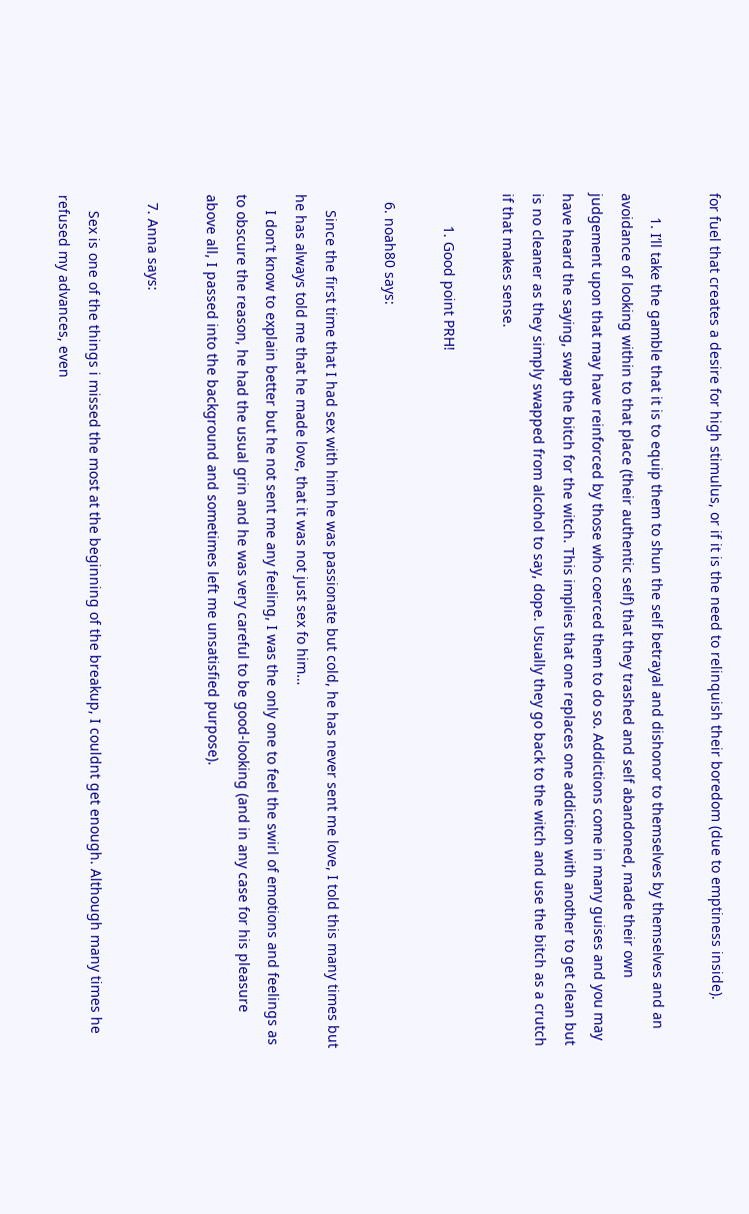for fuel that creates a desire for high stimulus, or if it is the need to relinquish their boredom (due to emptiness inside).

      1. I’ll take the gamble that it is to equip them to shun the self betrayal and dishonor to themselves by themselves and an avoidance of looking within to that place (their authentic self) that they trashed and self abandoned, made their own judgement upon that may have reinforced by those who coerced them to do so. Addictions come in many guises and you may have heard the saying, swap the bitch for the witch. This implies that one replaces one addiction with another to get clean but is no cleaner as they simply swapped from alcohol to say, dope. Usually they go back to the witch and use the bitch as a crutch if that makes sense.

        1. Good point PRH!

  6. noah80 says:

    Since the first time that I had sex with him he was passionate but cold, he has never sent me love, I told this many times but he has always told me that he made love, that it was not just sex fo him…
    I don’t know to explain better but he not sent me any feeling, I was the only one to feel the swirl of emotions and feelings as to obscure the reason, he had the usual grin and he was very careful to be good-looking (and in any case for his pleasure above all, I passed into the background and sometimes left me unsatisfied purpose).

  7. Anna says:

    Sex is one of the things i missed the most at the beginning of the breakup, I couldnt get enough. Although many times he refused my advances, even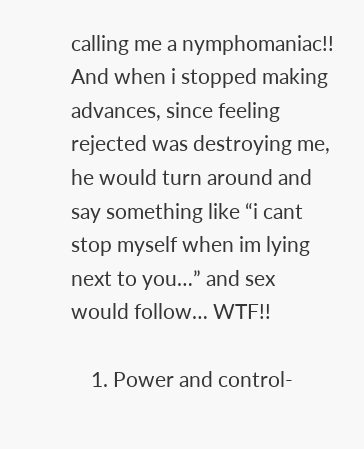calling me a nymphomaniac!! And when i stopped making advances, since feeling rejected was destroying me, he would turn around and say something like “i cant stop myself when im lying next to you…” and sex would follow… WTF!!

    1. Power and control-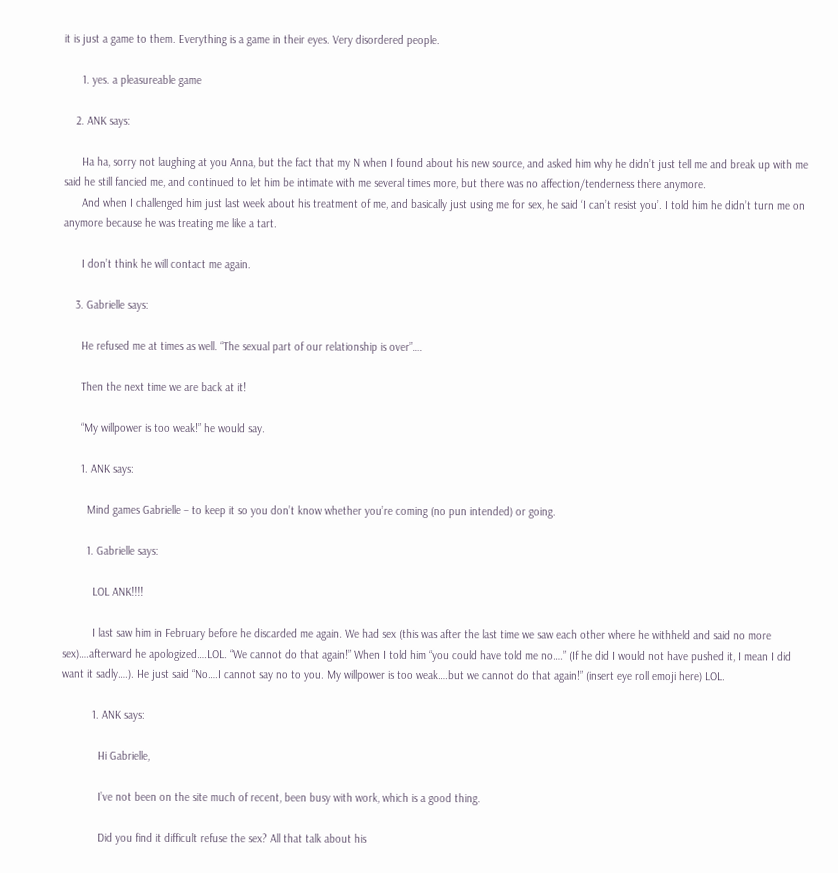it is just a game to them. Everything is a game in their eyes. Very disordered people.

      1. yes. a pleasureable game

    2. ANK says:

      Ha ha, sorry not laughing at you Anna, but the fact that my N when I found about his new source, and asked him why he didn’t just tell me and break up with me said he still fancied me, and continued to let him be intimate with me several times more, but there was no affection/tenderness there anymore.
      And when I challenged him just last week about his treatment of me, and basically just using me for sex, he said ‘I can’t resist you’. I told him he didn’t turn me on anymore because he was treating me like a tart.

      I don’t think he will contact me again.

    3. Gabrielle says:

      He refused me at times as well. “The sexual part of our relationship is over”….

      Then the next time we are back at it!

      “My willpower is too weak!” he would say.

      1. ANK says:

        Mind games Gabrielle – to keep it so you don’t know whether you’re coming (no pun intended) or going.

        1. Gabrielle says:

          LOL ANK!!!!

          I last saw him in February before he discarded me again. We had sex (this was after the last time we saw each other where he withheld and said no more sex)….afterward he apologized….LOL. “We cannot do that again!” When I told him “you could have told me no….” (If he did I would not have pushed it, I mean I did want it sadly….). He just said “No….I cannot say no to you. My willpower is too weak….but we cannot do that again!” (insert eye roll emoji here) LOL.

          1. ANK says:

            Hi Gabrielle,

            I’ve not been on the site much of recent, been busy with work, which is a good thing.

            Did you find it difficult refuse the sex? All that talk about his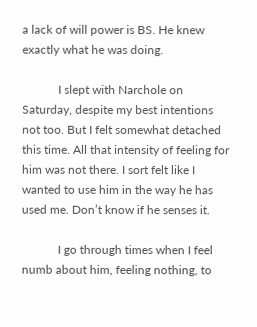a lack of will power is BS. He knew exactly what he was doing.

            I slept with Narchole on Saturday, despite my best intentions not too. But I felt somewhat detached this time. All that intensity of feeling for him was not there. I sort felt like I wanted to use him in the way he has used me. Don’t know if he senses it.

            I go through times when I feel numb about him, feeling nothing, to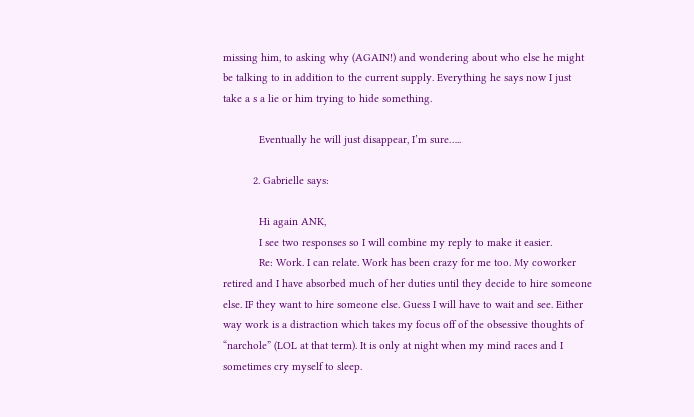missing him, to asking why (AGAIN!) and wondering about who else he might be talking to in addition to the current supply. Everything he says now I just take a s a lie or him trying to hide something.

            Eventually he will just disappear, I’m sure…..

          2. Gabrielle says:

            Hi again ANK,
            I see two responses so I will combine my reply to make it easier.
            Re: Work. I can relate. Work has been crazy for me too. My coworker retired and I have absorbed much of her duties until they decide to hire someone else. IF they want to hire someone else. Guess I will have to wait and see. Either way work is a distraction which takes my focus off of the obsessive thoughts of “narchole” (LOL at that term). It is only at night when my mind races and I sometimes cry myself to sleep.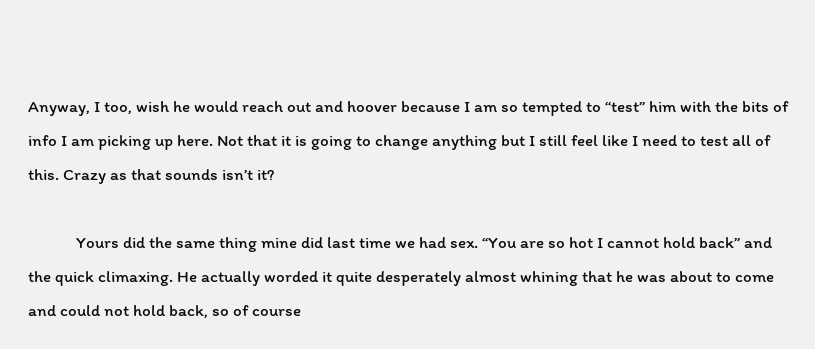Anyway, I too, wish he would reach out and hoover because I am so tempted to “test” him with the bits of info I am picking up here. Not that it is going to change anything but I still feel like I need to test all of this. Crazy as that sounds isn’t it?

            Yours did the same thing mine did last time we had sex. “You are so hot I cannot hold back” and the quick climaxing. He actually worded it quite desperately almost whining that he was about to come and could not hold back, so of course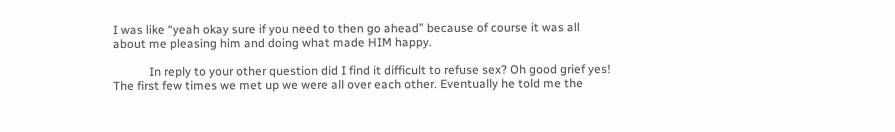I was like “yeah okay sure if you need to then go ahead” because of course it was all about me pleasing him and doing what made HIM happy.

            In reply to your other question did I find it difficult to refuse sex? Oh good grief yes! The first few times we met up we were all over each other. Eventually he told me the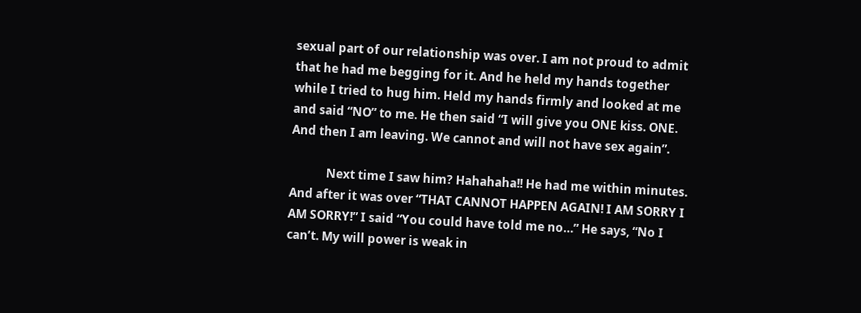sexual part of our relationship was over. I am not proud to admit that he had me begging for it. And he held my hands together while I tried to hug him. Held my hands firmly and looked at me and said “NO” to me. He then said “I will give you ONE kiss. ONE. And then I am leaving. We cannot and will not have sex again”.

            Next time I saw him? Hahahaha!! He had me within minutes. And after it was over “THAT CANNOT HAPPEN AGAIN! I AM SORRY I AM SORRY!” I said “You could have told me no…” He says, “No I can’t. My will power is weak in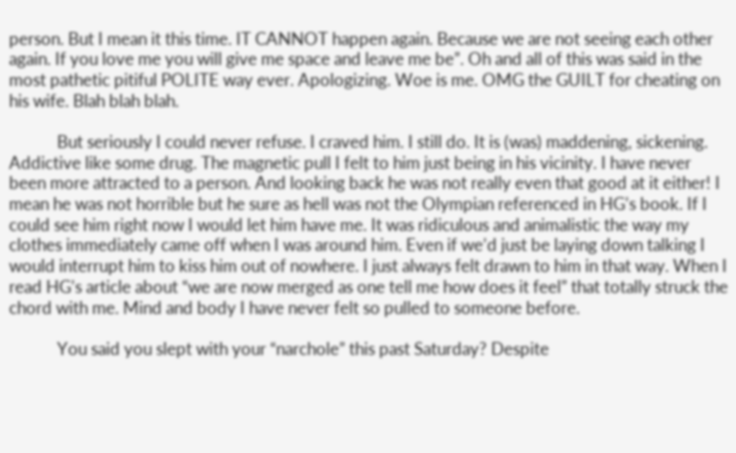person. But I mean it this time. IT CANNOT happen again. Because we are not seeing each other again. If you love me you will give me space and leave me be”. Oh and all of this was said in the most pathetic pitiful POLITE way ever. Apologizing. Woe is me. OMG the GUILT for cheating on his wife. Blah blah blah.

            But seriously I could never refuse. I craved him. I still do. It is (was) maddening, sickening. Addictive like some drug. The magnetic pull I felt to him just being in his vicinity. I have never been more attracted to a person. And looking back he was not really even that good at it either! I mean he was not horrible but he sure as hell was not the Olympian referenced in HG’s book. If I could see him right now I would let him have me. It was ridiculous and animalistic the way my clothes immediately came off when I was around him. Even if we’d just be laying down talking I would interrupt him to kiss him out of nowhere. I just always felt drawn to him in that way. When I read HG’s article about “we are now merged as one tell me how does it feel” that totally struck the chord with me. Mind and body I have never felt so pulled to someone before.

            You said you slept with your “narchole” this past Saturday? Despite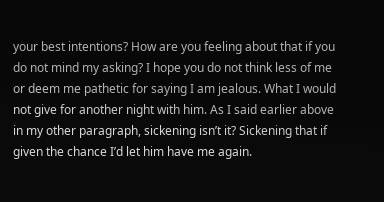your best intentions? How are you feeling about that if you do not mind my asking? I hope you do not think less of me or deem me pathetic for saying I am jealous. What I would not give for another night with him. As I said earlier above in my other paragraph, sickening isn’t it? Sickening that if given the chance I’d let him have me again.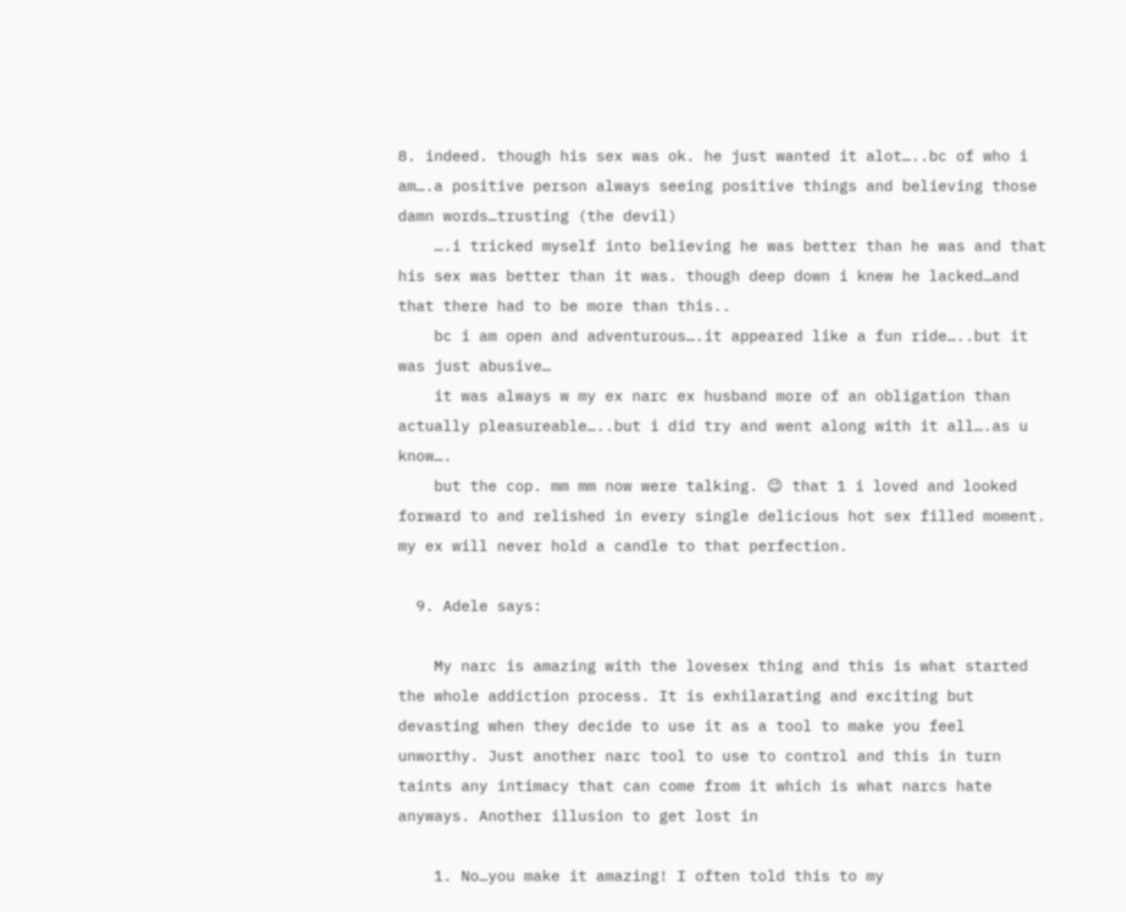8. indeed. though his sex was ok. he just wanted it alot…..bc of who i am….a positive person always seeing positive things and believing those damn words…trusting (the devil)
    ….i tricked myself into believing he was better than he was and that his sex was better than it was. though deep down i knew he lacked…and that there had to be more than this..
    bc i am open and adventurous….it appeared like a fun ride…..but it was just abusive…
    it was always w my ex narc ex husband more of an obligation than actually pleasureable…..but i did try and went along with it all….as u know….
    but the cop. mm mm now were talking. 😉 that 1 i loved and looked forward to and relished in every single delicious hot sex filled moment. my ex will never hold a candle to that perfection.

  9. Adele says:

    My narc is amazing with the lovesex thing and this is what started the whole addiction process. It is exhilarating and exciting but devasting when they decide to use it as a tool to make you feel unworthy. Just another narc tool to use to control and this in turn taints any intimacy that can come from it which is what narcs hate anyways. Another illusion to get lost in

    1. No…you make it amazing! I often told this to my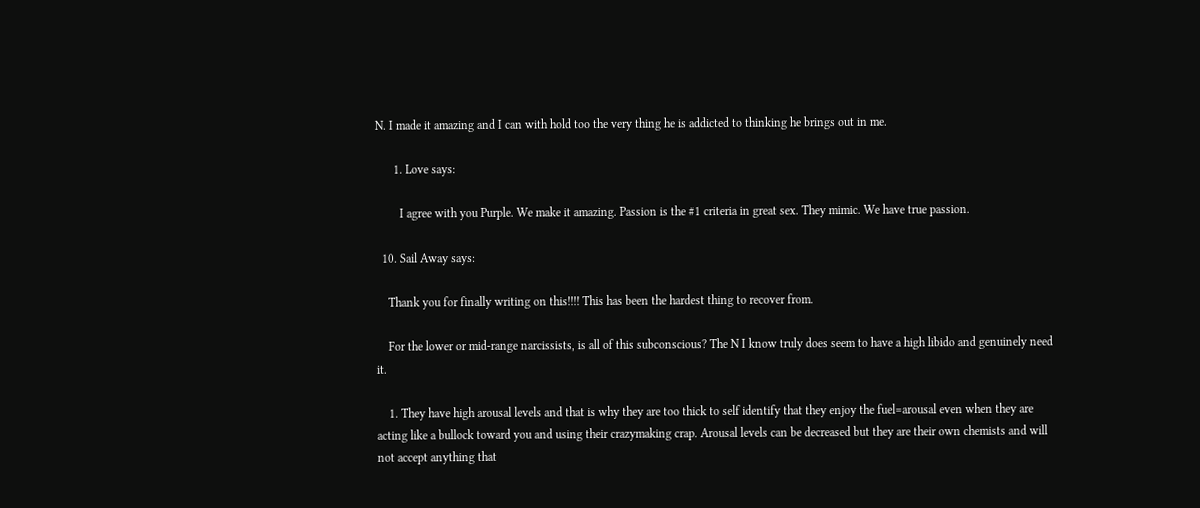N. I made it amazing and I can with hold too the very thing he is addicted to thinking he brings out in me.

      1. Love says:

        I agree with you Purple. We make it amazing. Passion is the #1 criteria in great sex. They mimic. We have true passion.

  10. Sail Away says:

    Thank you for finally writing on this!!!! This has been the hardest thing to recover from.

    For the lower or mid-range narcissists, is all of this subconscious? The N I know truly does seem to have a high libido and genuinely need it.

    1. They have high arousal levels and that is why they are too thick to self identify that they enjoy the fuel=arousal even when they are acting like a bullock toward you and using their crazymaking crap. Arousal levels can be decreased but they are their own chemists and will not accept anything that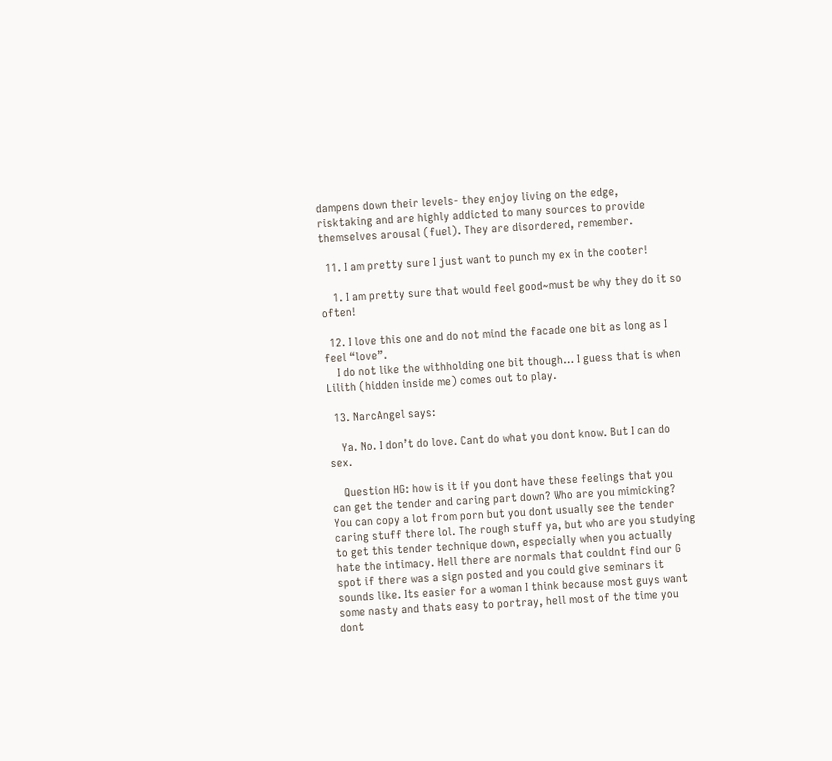dampens down their levels- they enjoy living on the edge, risktaking and are highly addicted to many sources to provide themselves arousal (fuel). They are disordered, remember.

  11. I am pretty sure I just want to punch my ex in the cooter!

    1. I am pretty sure that would feel good~must be why they do it so often!

  12. I love this one and do not mind the facade one bit as long as I feel “love”.
    I do not like the withholding one bit though… I guess that is when Lilith (hidden inside me) comes out to play.

  13. NarcAngel says:

    Ya. No. I don’t do love. Cant do what you dont know. But I can do sex.

    Question HG: how is it if you dont have these feelings that you can get the tender and caring part down? Who are you mimicking? You can copy a lot from porn but you dont usually see the tender caring stuff there lol. The rough stuff ya, but who are you studying to get this tender technique down, especially when you actually hate the intimacy. Hell there are normals that couldnt find our G spot if there was a sign posted and you could give seminars it sounds like. Its easier for a woman I think because most guys want some nasty and thats easy to portray, hell most of the time you dont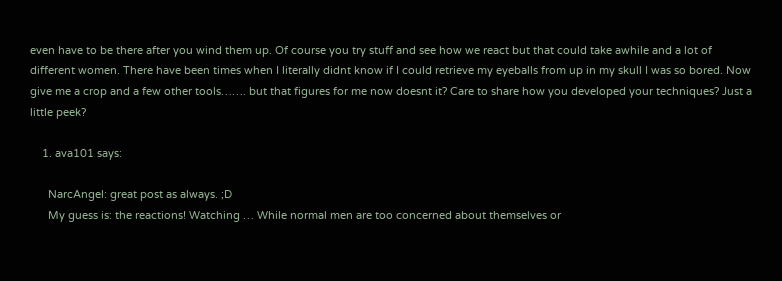even have to be there after you wind them up. Of course you try stuff and see how we react but that could take awhile and a lot of different women. There have been times when I literally didnt know if I could retrieve my eyeballs from up in my skull I was so bored. Now give me a crop and a few other tools……. but that figures for me now doesnt it? Care to share how you developed your techniques? Just a little peek?

    1. ava101 says:

      NarcAngel: great post as always. ;D
      My guess is: the reactions! Watching … While normal men are too concerned about themselves or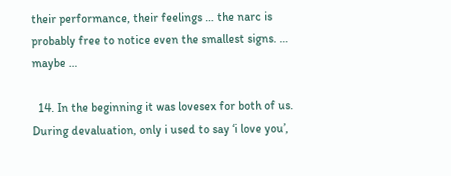their performance, their feelings … the narc is probably free to notice even the smallest signs. … maybe …

  14. In the beginning it was lovesex for both of us. During devaluation, only i used to say ‘i love you’,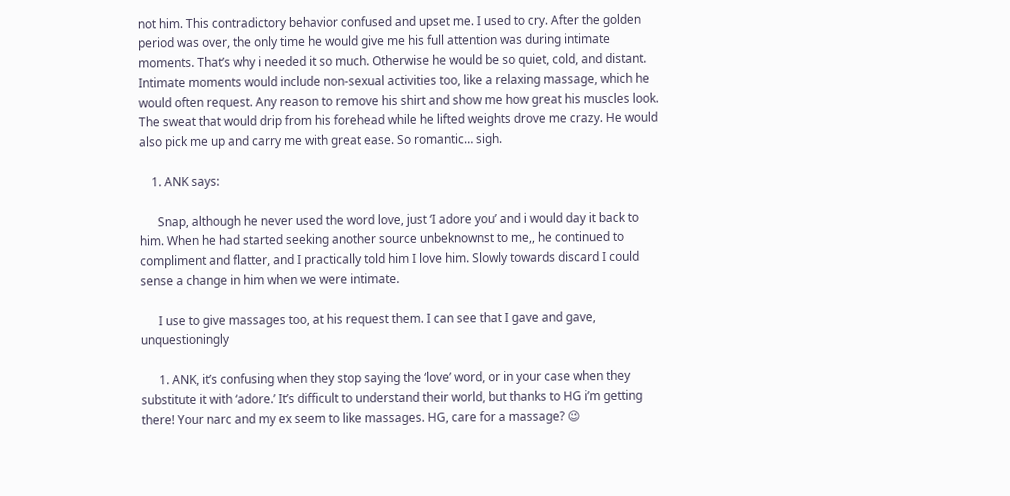not him. This contradictory behavior confused and upset me. I used to cry. After the golden period was over, the only time he would give me his full attention was during intimate moments. That’s why i needed it so much. Otherwise he would be so quiet, cold, and distant. Intimate moments would include non-sexual activities too, like a relaxing massage, which he would often request. Any reason to remove his shirt and show me how great his muscles look. The sweat that would drip from his forehead while he lifted weights drove me crazy. He would also pick me up and carry me with great ease. So romantic… sigh.

    1. ANK says:

      Snap, although he never used the word love, just ‘I adore you’ and i would day it back to him. When he had started seeking another source unbeknownst to me,, he continued to compliment and flatter, and I practically told him I love him. Slowly towards discard I could sense a change in him when we were intimate.

      I use to give massages too, at his request them. I can see that I gave and gave, unquestioningly

      1. ANK, it’s confusing when they stop saying the ‘love’ word, or in your case when they substitute it with ‘adore.’ It’s difficult to understand their world, but thanks to HG i’m getting there! Your narc and my ex seem to like massages. HG, care for a massage? 😉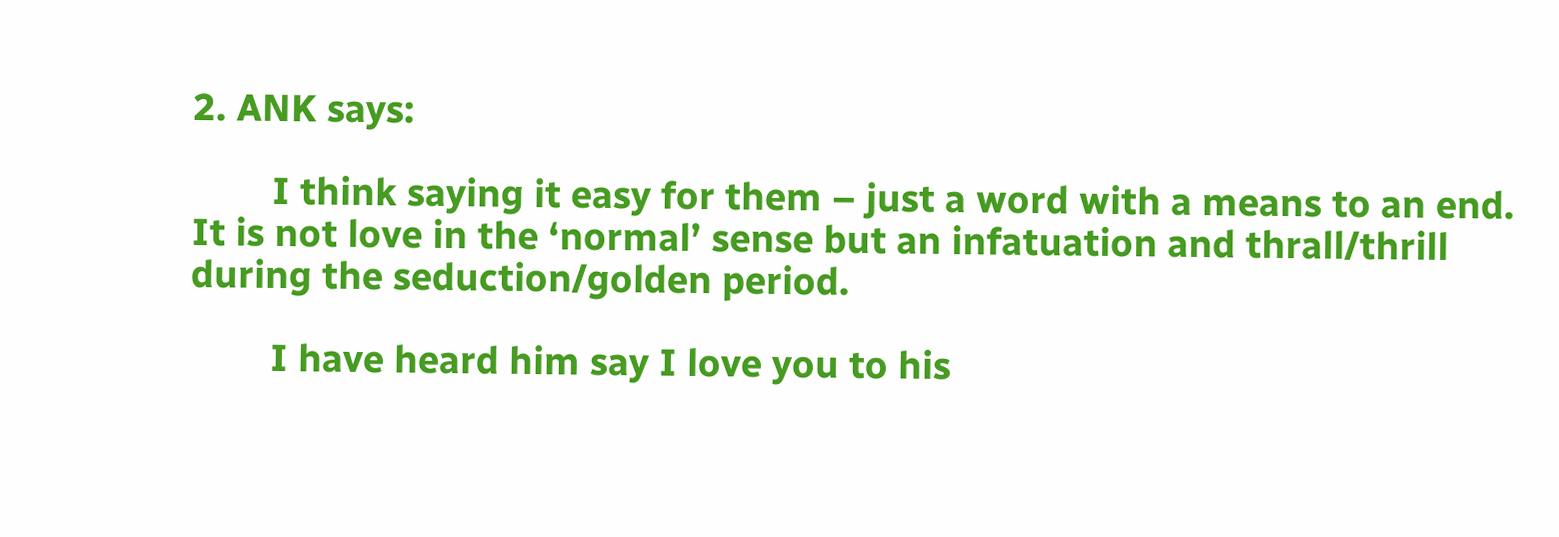2. ANK says:

        I think saying it easy for them – just a word with a means to an end. It is not love in the ‘normal’ sense but an infatuation and thrall/thrill during the seduction/golden period.

        I have heard him say I love you to his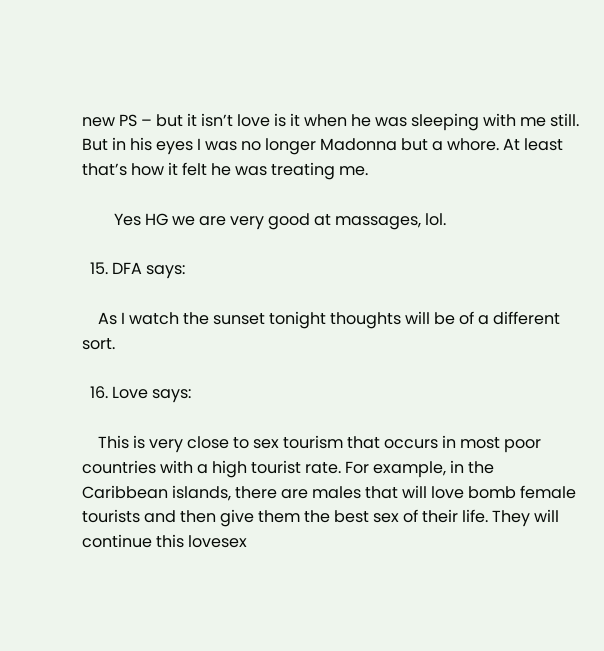new PS – but it isn’t love is it when he was sleeping with me still. But in his eyes I was no longer Madonna but a whore. At least that’s how it felt he was treating me.

        Yes HG we are very good at massages, lol.

  15. DFA says:

    As I watch the sunset tonight thoughts will be of a different sort.

  16. Love says:

    This is very close to sex tourism that occurs in most poor countries with a high tourist rate. For example, in the Caribbean islands, there are males that will love bomb female tourists and then give them the best sex of their life. They will continue this lovesex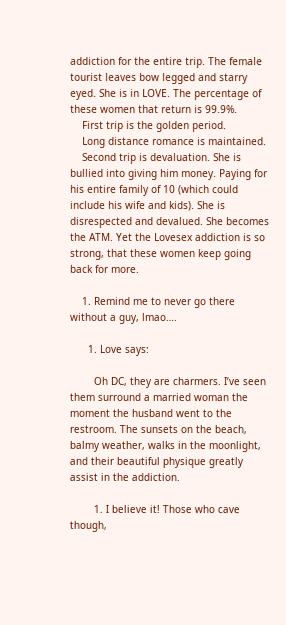addiction for the entire trip. The female tourist leaves bow legged and starry eyed. She is in LOVE. The percentage of these women that return is 99.9%.
    First trip is the golden period.
    Long distance romance is maintained.
    Second trip is devaluation. She is bullied into giving him money. Paying for his entire family of 10 (which could include his wife and kids). She is disrespected and devalued. She becomes the ATM. Yet the Lovesex addiction is so strong, that these women keep going back for more.

    1. Remind me to never go there without a guy, lmao….

      1. Love says:

        Oh DC, they are charmers. I’ve seen them surround a married woman the moment the husband went to the restroom. The sunsets on the beach, balmy weather, walks in the moonlight, and their beautiful physique greatly assist in the addiction.

        1. I believe it! Those who cave though,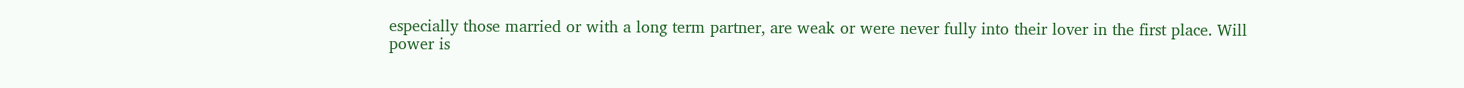especially those married or with a long term partner, are weak or were never fully into their lover in the first place. Will power is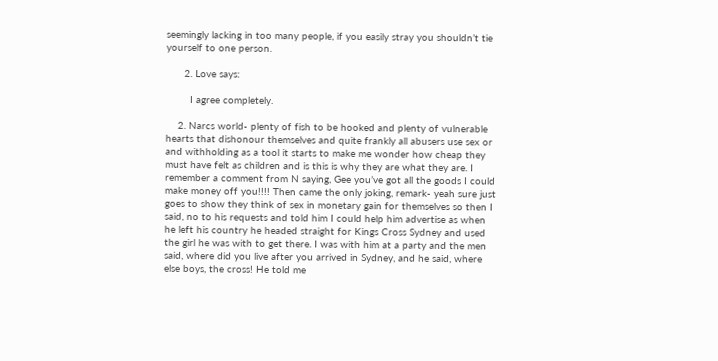seemingly lacking in too many people, if you easily stray you shouldn’t tie yourself to one person.

      2. Love says:

        I agree completely.

    2. Narcs world- plenty of fish to be hooked and plenty of vulnerable hearts that dishonour themselves and quite frankly all abusers use sex or and withholding as a tool it starts to make me wonder how cheap they must have felt as children and is this is why they are what they are. I remember a comment from N saying, Gee you’ve got all the goods I could make money off you!!!! Then came the only joking, remark- yeah sure just goes to show they think of sex in monetary gain for themselves so then I said, no to his requests and told him I could help him advertise as when he left his country he headed straight for Kings Cross Sydney and used the girl he was with to get there. I was with him at a party and the men said, where did you live after you arrived in Sydney, and he said, where else boys, the cross! He told me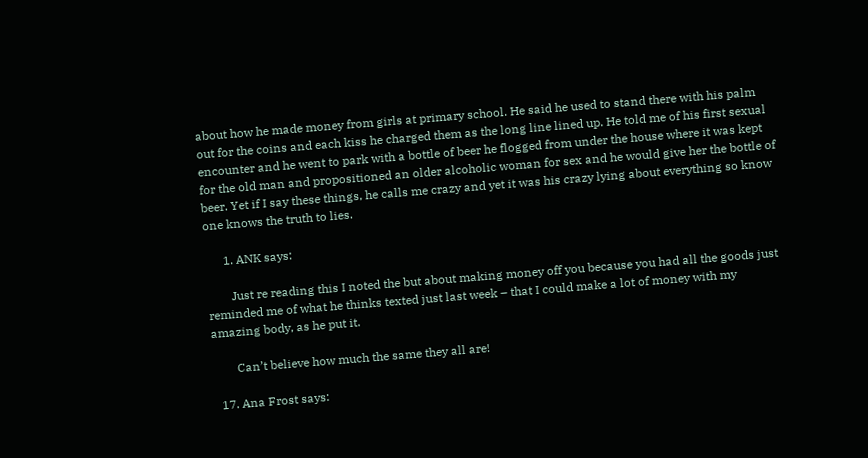about how he made money from girls at primary school. He said he used to stand there with his palm out for the coins and each kiss he charged them as the long line lined up. He told me of his first sexual encounter and he went to park with a bottle of beer he flogged from under the house where it was kept for the old man and propositioned an older alcoholic woman for sex and he would give her the bottle of beer. Yet if I say these things, he calls me crazy and yet it was his crazy lying about everything so know one knows the truth to lies.

      1. ANK says:

        Just re reading this I noted the but about making money off you because you had all the goods just reminded me of what he thinks texted just last week – that I could make a lot of money with my amazing body, as he put it.

        Can’t believe how much the same they all are!

  17. Ana Frost says: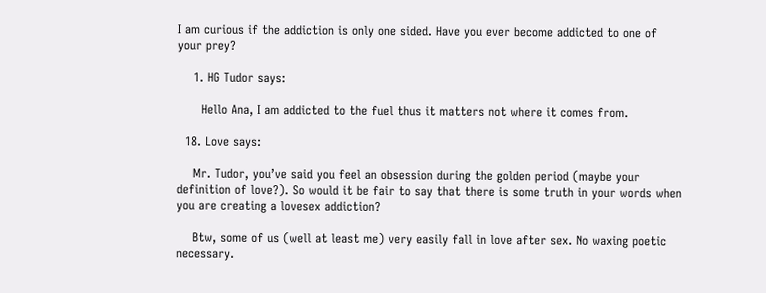I am curious if the addiction is only one sided. Have you ever become addicted to one of your prey?

    1. HG Tudor says:

      Hello Ana, I am addicted to the fuel thus it matters not where it comes from.

  18. Love says:

    Mr. Tudor, you’ve said you feel an obsession during the golden period (maybe your definition of love?). So would it be fair to say that there is some truth in your words when you are creating a lovesex addiction?

    Btw, some of us (well at least me) very easily fall in love after sex. No waxing poetic necessary.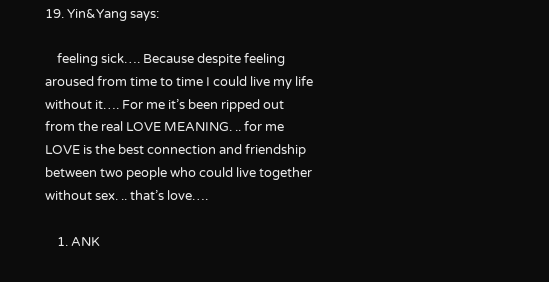19. Yin&Yang says:

    feeling sick…. Because despite feeling aroused from time to time I could live my life without it…. For me it’s been ripped out from the real LOVE MEANING. .. for me LOVE is the best connection and friendship between two people who could live together without sex. .. that’s love….

    1. ANK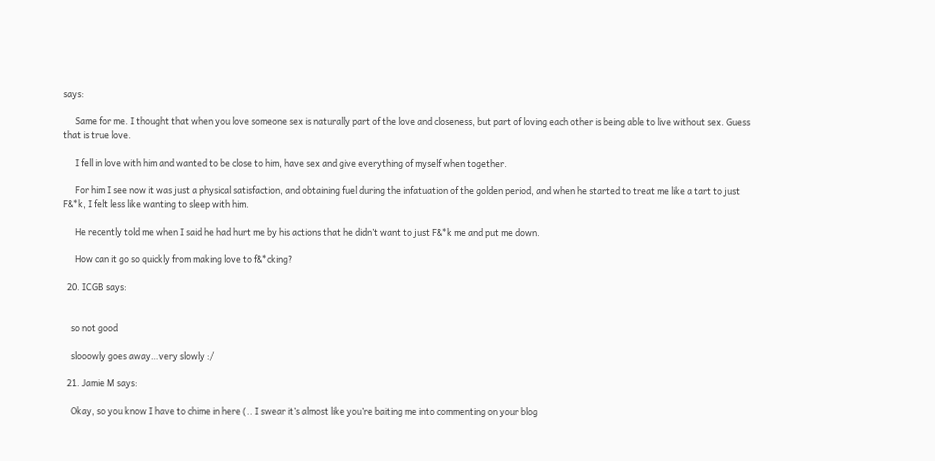says:

      Same for me. I thought that when you love someone sex is naturally part of the love and closeness, but part of loving each other is being able to live without sex. Guess that is true love.

      I fell in love with him and wanted to be close to him, have sex and give everything of myself when together.

      For him I see now it was just a physical satisfaction, and obtaining fuel during the infatuation of the golden period, and when he started to treat me like a tart to just F&*k, I felt less like wanting to sleep with him.

      He recently told me when I said he had hurt me by his actions that he didn’t want to just F&*k me and put me down.

      How can it go so quickly from making love to f&*cking?

  20. ICGB says:


    so not good

    slooowly goes away…very slowly :/

  21. Jamie M says:

    Okay, so you know I have to chime in here (.. I swear it’s almost like you’re baiting me into commenting on your blog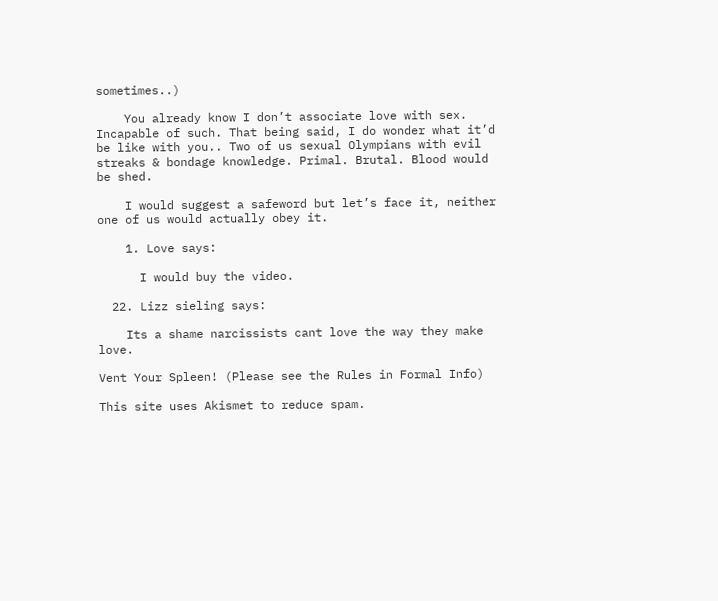sometimes..)

    You already know I don’t associate love with sex. Incapable of such. That being said, I do wonder what it’d be like with you.. Two of us sexual Olympians with evil streaks & bondage knowledge. Primal. Brutal. Blood would be shed.

    I would suggest a safeword but let’s face it, neither one of us would actually obey it.

    1. Love says:

      I would buy the video.

  22. Lizz sieling says:

    Its a shame narcissists cant love the way they make love.

Vent Your Spleen! (Please see the Rules in Formal Info)

This site uses Akismet to reduce spam.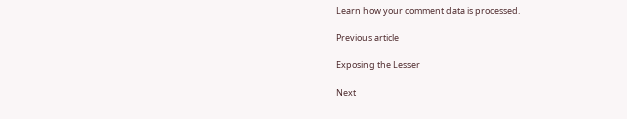Learn how your comment data is processed.

Previous article

Exposing the Lesser

Next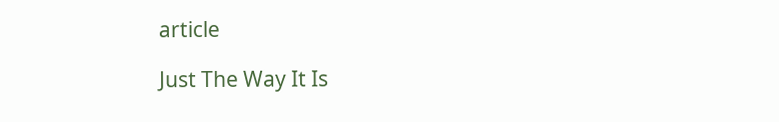article

Just The Way It Is